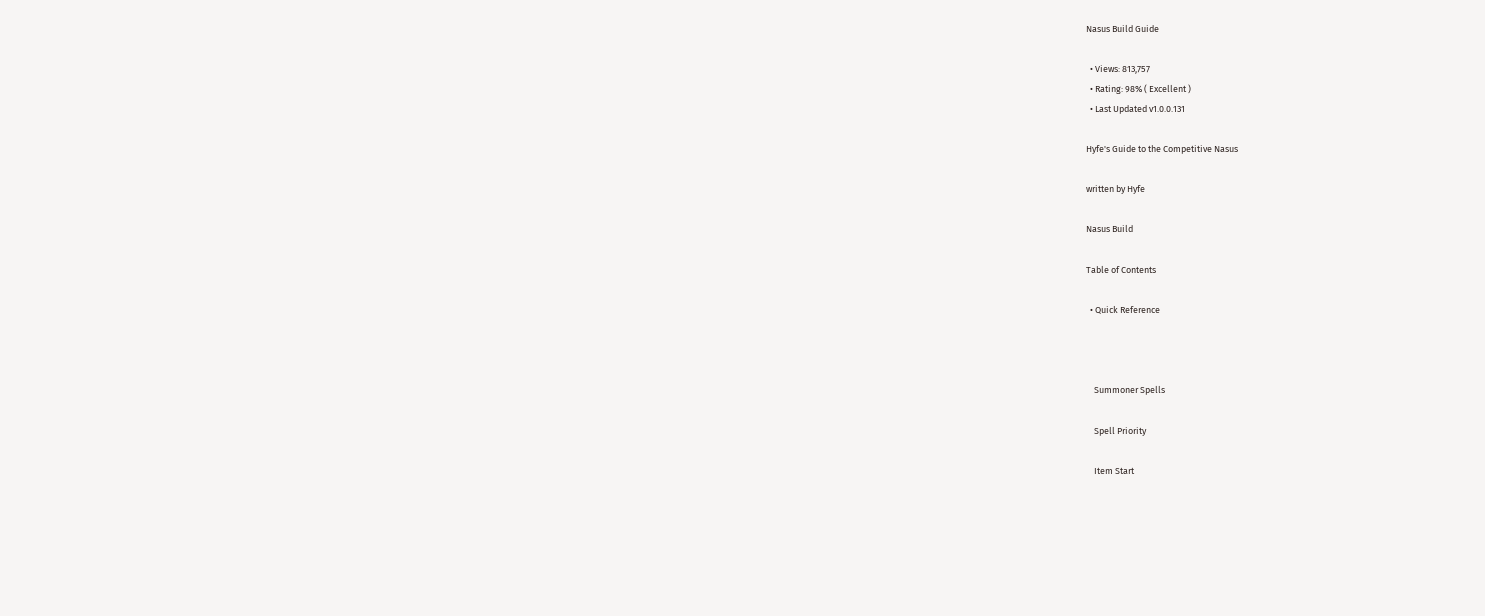Nasus Build Guide

  • Views: 813,757
  • Rating: 98% ( Excellent )
  • Last Updated v1.0.0.131

Hyfe's Guide to the Competitive Nasus

written by Hyfe

Nasus Build

Table of Contents

  • Quick Reference



    Summoner Spells

    Spell Priority

    Item Start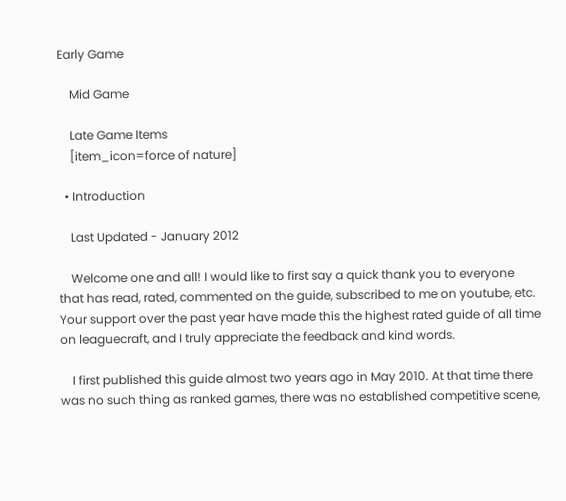Early Game

    Mid Game

    Late Game Items
    [item_icon=force of nature]

  • Introduction

    Last Updated - January 2012

    Welcome one and all! I would like to first say a quick thank you to everyone that has read, rated, commented on the guide, subscribed to me on youtube, etc. Your support over the past year have made this the highest rated guide of all time on leaguecraft, and I truly appreciate the feedback and kind words.

    I first published this guide almost two years ago in May 2010. At that time there was no such thing as ranked games, there was no established competitive scene,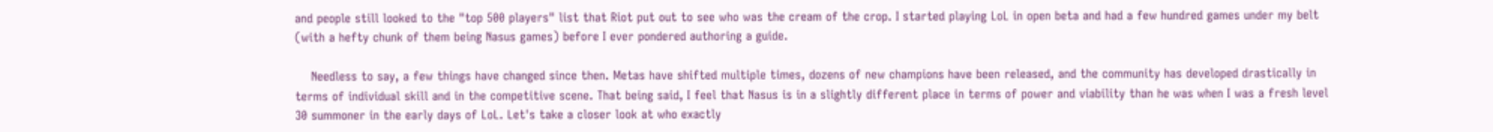and people still looked to the "top 500 players" list that Riot put out to see who was the cream of the crop. I started playing LoL in open beta and had a few hundred games under my belt (with a hefty chunk of them being Nasus games) before I ever pondered authoring a guide.

    Needless to say, a few things have changed since then. Metas have shifted multiple times, dozens of new champions have been released, and the community has developed drastically in terms of individual skill and in the competitive scene. That being said, I feel that Nasus is in a slightly different place in terms of power and viability than he was when I was a fresh level 30 summoner in the early days of LoL. Let's take a closer look at who exactly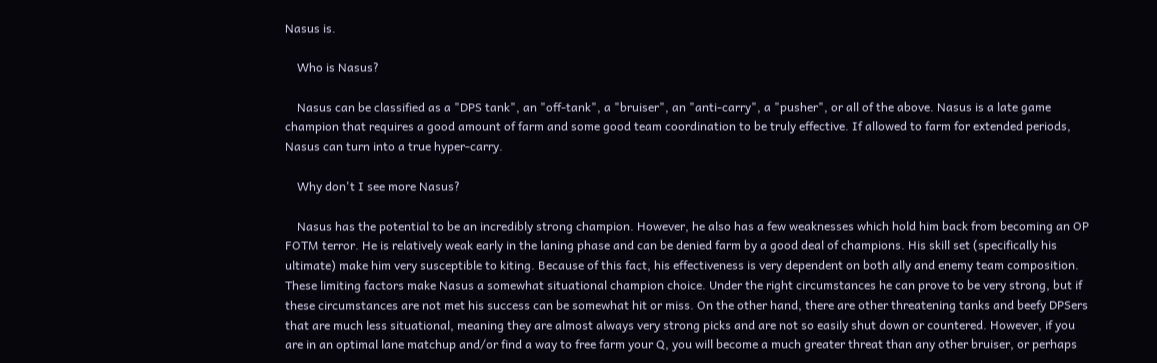Nasus is.

    Who is Nasus?

    Nasus can be classified as a "DPS tank", an "off-tank", a "bruiser", an "anti-carry", a "pusher", or all of the above. Nasus is a late game champion that requires a good amount of farm and some good team coordination to be truly effective. If allowed to farm for extended periods, Nasus can turn into a true hyper-carry.

    Why don't I see more Nasus?

    Nasus has the potential to be an incredibly strong champion. However, he also has a few weaknesses which hold him back from becoming an OP FOTM terror. He is relatively weak early in the laning phase and can be denied farm by a good deal of champions. His skill set (specifically his ultimate) make him very susceptible to kiting. Because of this fact, his effectiveness is very dependent on both ally and enemy team composition. These limiting factors make Nasus a somewhat situational champion choice. Under the right circumstances he can prove to be very strong, but if these circumstances are not met his success can be somewhat hit or miss. On the other hand, there are other threatening tanks and beefy DPSers that are much less situational, meaning they are almost always very strong picks and are not so easily shut down or countered. However, if you are in an optimal lane matchup and/or find a way to free farm your Q, you will become a much greater threat than any other bruiser, or perhaps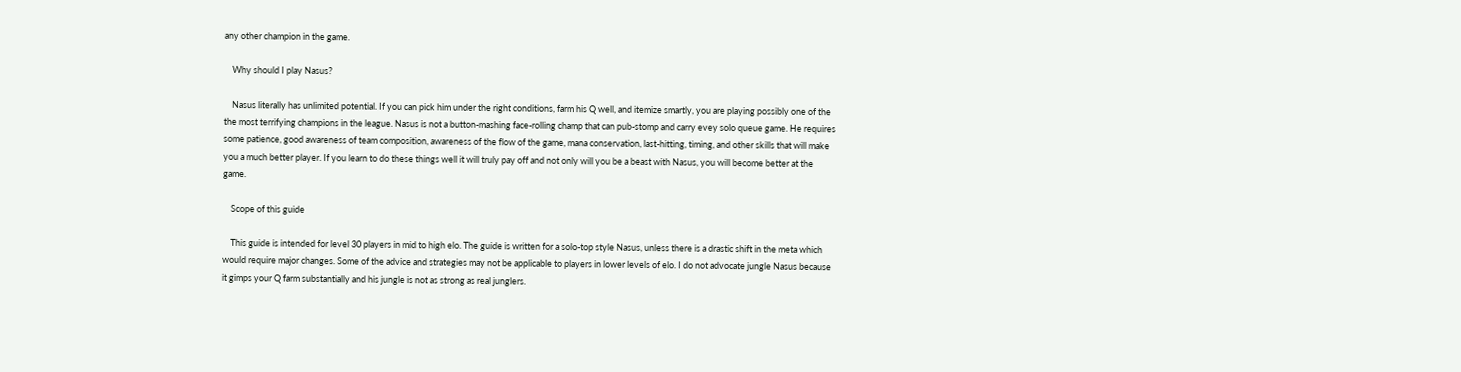any other champion in the game.

    Why should I play Nasus?

    Nasus literally has unlimited potential. If you can pick him under the right conditions, farm his Q well, and itemize smartly, you are playing possibly one of the the most terrifying champions in the league. Nasus is not a button-mashing face-rolling champ that can pub-stomp and carry evey solo queue game. He requires some patience, good awareness of team composition, awareness of the flow of the game, mana conservation, last-hitting, timing, and other skills that will make you a much better player. If you learn to do these things well it will truly pay off and not only will you be a beast with Nasus, you will become better at the game.

    Scope of this guide

    This guide is intended for level 30 players in mid to high elo. The guide is written for a solo-top style Nasus, unless there is a drastic shift in the meta which would require major changes. Some of the advice and strategies may not be applicable to players in lower levels of elo. I do not advocate jungle Nasus because it gimps your Q farm substantially and his jungle is not as strong as real junglers.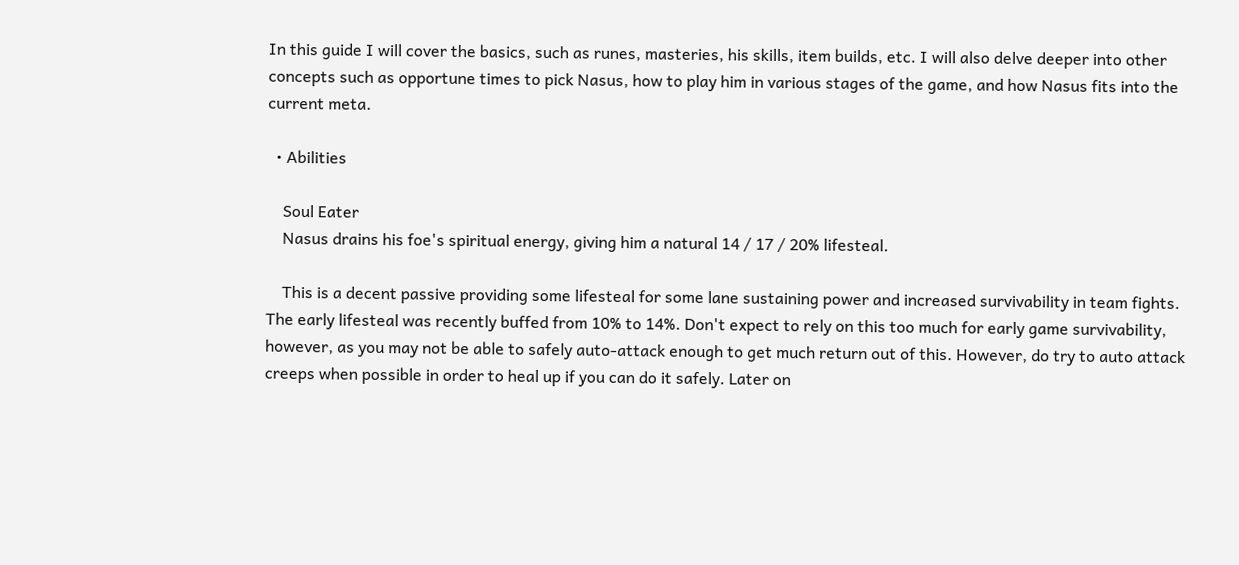In this guide I will cover the basics, such as runes, masteries, his skills, item builds, etc. I will also delve deeper into other concepts such as opportune times to pick Nasus, how to play him in various stages of the game, and how Nasus fits into the current meta.

  • Abilities

    Soul Eater
    Nasus drains his foe's spiritual energy, giving him a natural 14 / 17 / 20% lifesteal.

    This is a decent passive providing some lifesteal for some lane sustaining power and increased survivability in team fights. The early lifesteal was recently buffed from 10% to 14%. Don't expect to rely on this too much for early game survivability, however, as you may not be able to safely auto-attack enough to get much return out of this. However, do try to auto attack creeps when possible in order to heal up if you can do it safely. Later on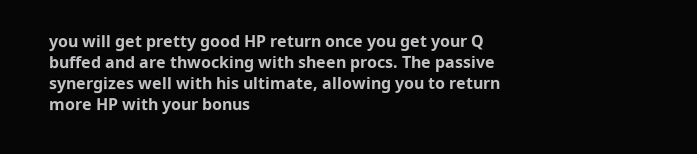you will get pretty good HP return once you get your Q buffed and are thwocking with sheen procs. The passive synergizes well with his ultimate, allowing you to return more HP with your bonus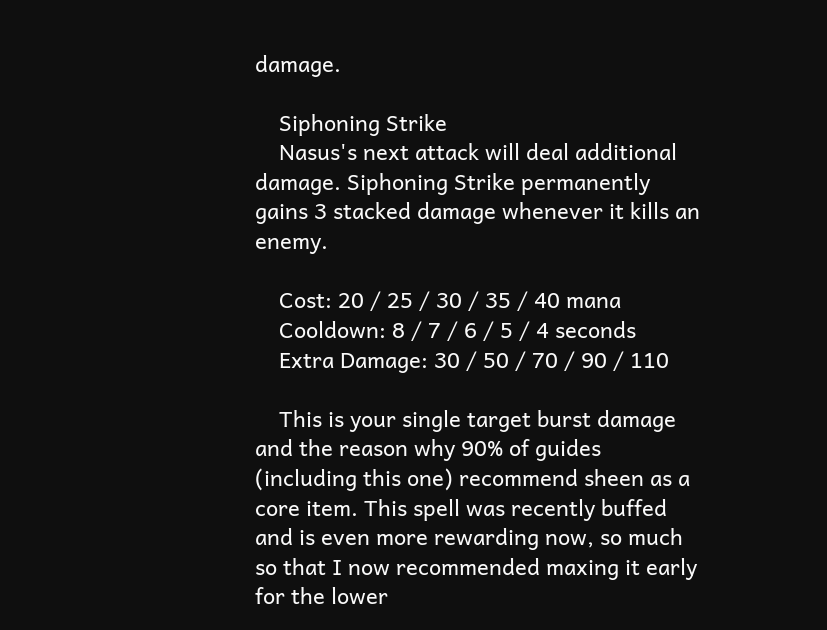damage.

    Siphoning Strike
    Nasus's next attack will deal additional damage. Siphoning Strike permanently gains 3 stacked damage whenever it kills an enemy.

    Cost: 20 / 25 / 30 / 35 / 40 mana
    Cooldown: 8 / 7 / 6 / 5 / 4 seconds
    Extra Damage: 30 / 50 / 70 / 90 / 110

    This is your single target burst damage and the reason why 90% of guides (including this one) recommend sheen as a core item. This spell was recently buffed and is even more rewarding now, so much so that I now recommended maxing it early for the lower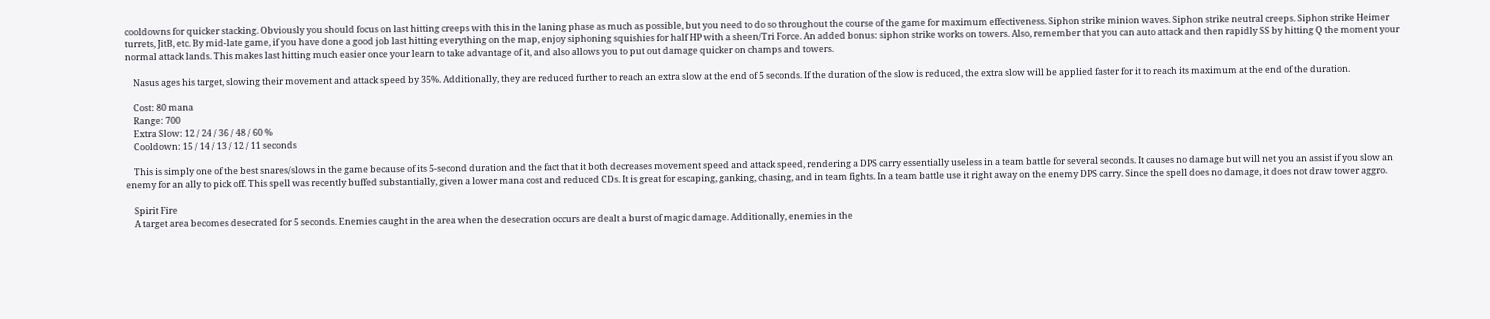cooldowns for quicker stacking. Obviously you should focus on last hitting creeps with this in the laning phase as much as possible, but you need to do so throughout the course of the game for maximum effectiveness. Siphon strike minion waves. Siphon strike neutral creeps. Siphon strike Heimer turrets, JitB, etc. By mid-late game, if you have done a good job last hitting everything on the map, enjoy siphoning squishies for half HP with a sheen/Tri Force. An added bonus: siphon strike works on towers. Also, remember that you can auto attack and then rapidly SS by hitting Q the moment your normal attack lands. This makes last hitting much easier once your learn to take advantage of it, and also allows you to put out damage quicker on champs and towers.

    Nasus ages his target, slowing their movement and attack speed by 35%. Additionally, they are reduced further to reach an extra slow at the end of 5 seconds. If the duration of the slow is reduced, the extra slow will be applied faster for it to reach its maximum at the end of the duration.

    Cost: 80 mana
    Range: 700
    Extra Slow: 12 / 24 / 36 / 48 / 60 %
    Cooldown: 15 / 14 / 13 / 12 / 11 seconds

    This is simply one of the best snares/slows in the game because of its 5-second duration and the fact that it both decreases movement speed and attack speed, rendering a DPS carry essentially useless in a team battle for several seconds. It causes no damage but will net you an assist if you slow an enemy for an ally to pick off. This spell was recently buffed substantially, given a lower mana cost and reduced CDs. It is great for escaping, ganking, chasing, and in team fights. In a team battle use it right away on the enemy DPS carry. Since the spell does no damage, it does not draw tower aggro.

    Spirit Fire
    A target area becomes desecrated for 5 seconds. Enemies caught in the area when the desecration occurs are dealt a burst of magic damage. Additionally, enemies in the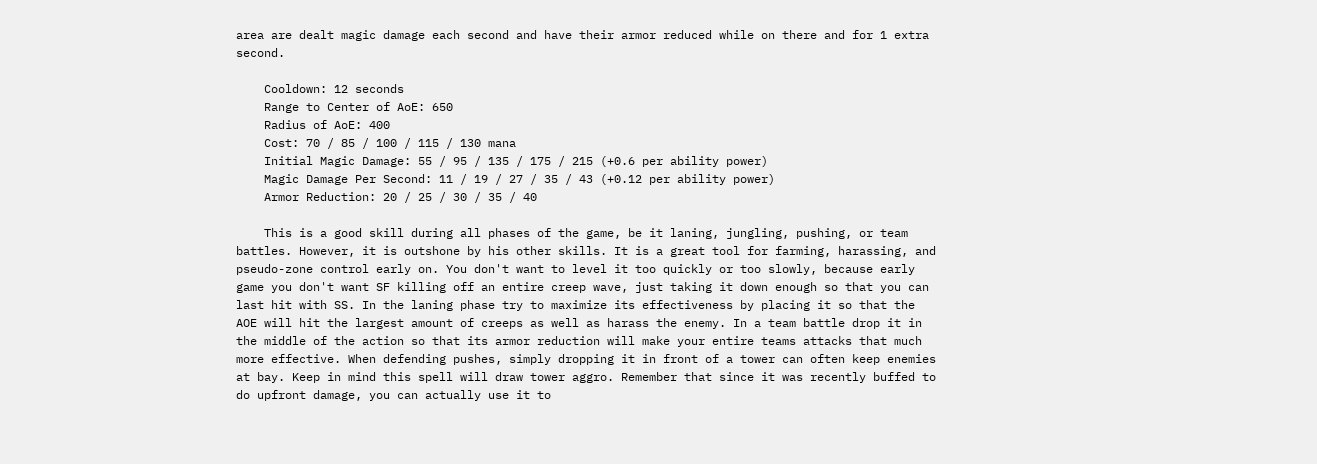area are dealt magic damage each second and have their armor reduced while on there and for 1 extra second.

    Cooldown: 12 seconds
    Range to Center of AoE: 650
    Radius of AoE: 400
    Cost: 70 / 85 / 100 / 115 / 130 mana
    Initial Magic Damage: 55 / 95 / 135 / 175 / 215 (+0.6 per ability power)
    Magic Damage Per Second: 11 / 19 / 27 / 35 / 43 (+0.12 per ability power)
    Armor Reduction: 20 / 25 / 30 / 35 / 40

    This is a good skill during all phases of the game, be it laning, jungling, pushing, or team battles. However, it is outshone by his other skills. It is a great tool for farming, harassing, and pseudo-zone control early on. You don't want to level it too quickly or too slowly, because early game you don't want SF killing off an entire creep wave, just taking it down enough so that you can last hit with SS. In the laning phase try to maximize its effectiveness by placing it so that the AOE will hit the largest amount of creeps as well as harass the enemy. In a team battle drop it in the middle of the action so that its armor reduction will make your entire teams attacks that much more effective. When defending pushes, simply dropping it in front of a tower can often keep enemies at bay. Keep in mind this spell will draw tower aggro. Remember that since it was recently buffed to do upfront damage, you can actually use it to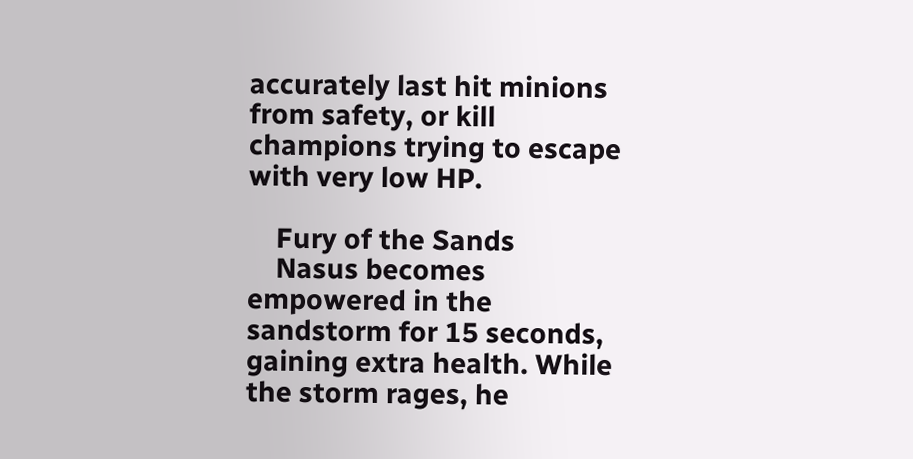accurately last hit minions from safety, or kill champions trying to escape with very low HP.

    Fury of the Sands
    Nasus becomes empowered in the sandstorm for 15 seconds, gaining extra health. While the storm rages, he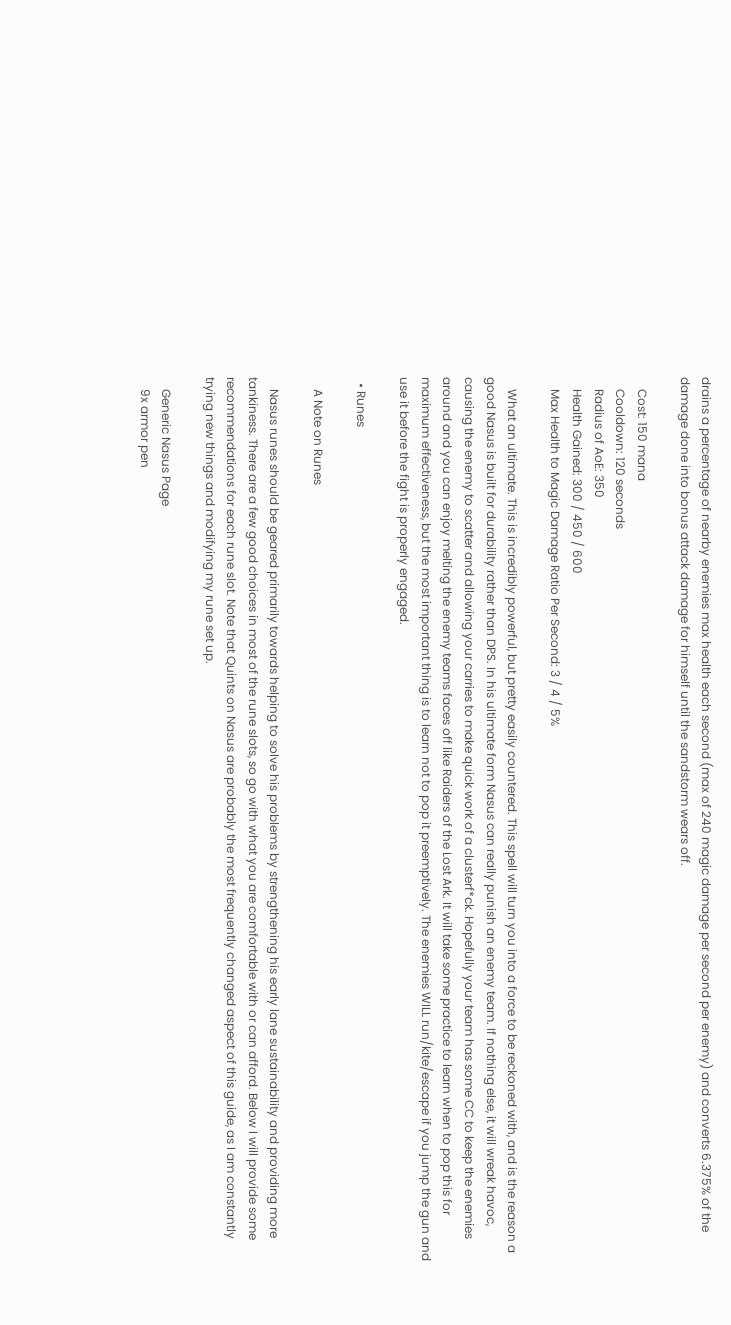drains a percentage of nearby enemies max health each second (max of 240 magic damage per second per enemy) and converts 6.375% of the damage done into bonus attack damage for himself until the sandstorm wears off.

    Cost: 150 mana
    Cooldown: 120 seconds
    Radius of AoE: 350
    Health Gained: 300 / 450 / 600
    Max Health to Magic Damage Ratio Per Second: 3 / 4 / 5%

    What an ultimate. This is incredibly powerful, but pretty easily countered. This spell will turn you into a force to be reckoned with, and is the reason a good Nasus is built for durability rather than DPS. In his ultimate form Nasus can really punish an enemy team. If nothing else, it will wreak havoc, causing the enemy to scatter and allowing your carries to make quick work of a clusterf*ck. Hopefully your team has some CC to keep the enemies around and you can enjoy melting the enemy teams faces off like Raiders of the Lost Ark. It will take some practice to learn when to pop this for maximum effectiveness, but the most important thing is to learn not to pop it preemptively. The enemies WILL run/kite/escape if you jump the gun and use it before the fight is properly engaged.

  • Runes

    A Note on Runes

    Nasus runes should be geared primarily towards helping to solve his problems by strengthening his early lane sustainability and providing more tankiness. There are a few good choices in most of the rune slots, so go with what you are comfortable with or can afford. Below I will provide some recommendations for each rune slot. Note that Quints on Nasus are probably the most frequently changed aspect of this guide, as I am constantly trying new things and modifying my rune set up.

    Generic Nasus Page
    9x armor pen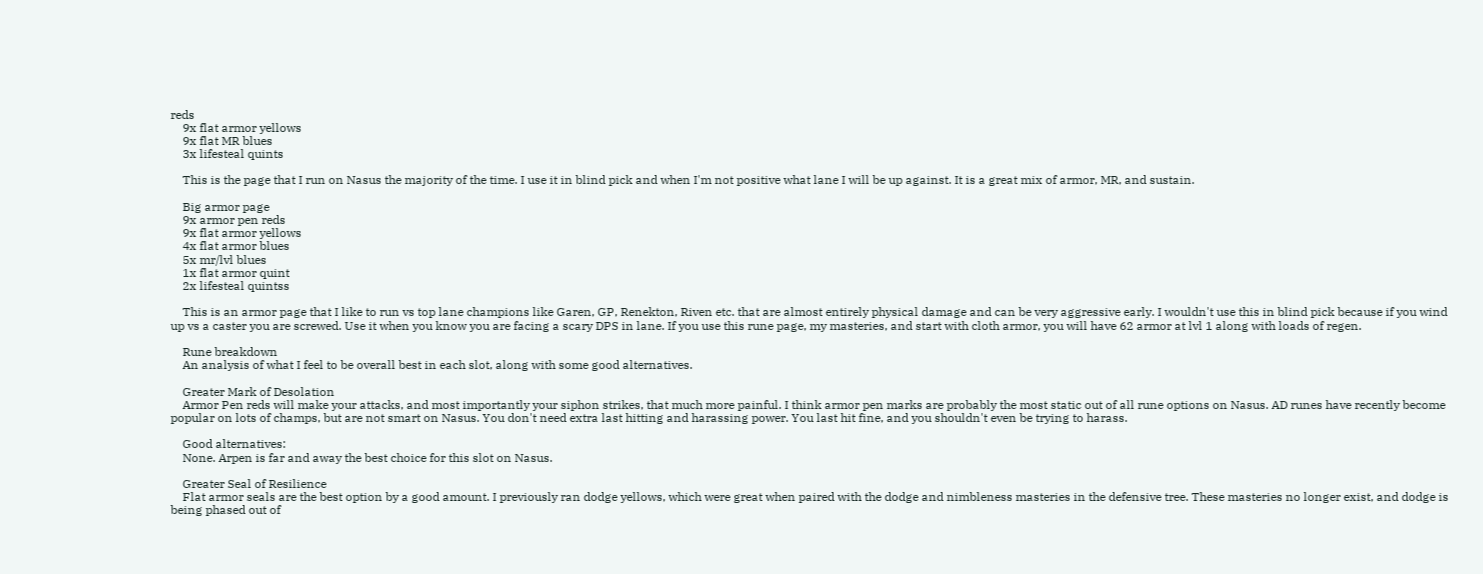reds
    9x flat armor yellows
    9x flat MR blues
    3x lifesteal quints

    This is the page that I run on Nasus the majority of the time. I use it in blind pick and when I'm not positive what lane I will be up against. It is a great mix of armor, MR, and sustain.

    Big armor page
    9x armor pen reds
    9x flat armor yellows
    4x flat armor blues
    5x mr/lvl blues
    1x flat armor quint
    2x lifesteal quintss

    This is an armor page that I like to run vs top lane champions like Garen, GP, Renekton, Riven etc. that are almost entirely physical damage and can be very aggressive early. I wouldn't use this in blind pick because if you wind up vs a caster you are screwed. Use it when you know you are facing a scary DPS in lane. If you use this rune page, my masteries, and start with cloth armor, you will have 62 armor at lvl 1 along with loads of regen.

    Rune breakdown
    An analysis of what I feel to be overall best in each slot, along with some good alternatives.

    Greater Mark of Desolation
    Armor Pen reds will make your attacks, and most importantly your siphon strikes, that much more painful. I think armor pen marks are probably the most static out of all rune options on Nasus. AD runes have recently become popular on lots of champs, but are not smart on Nasus. You don't need extra last hitting and harassing power. You last hit fine, and you shouldn't even be trying to harass.

    Good alternatives:
    None. Arpen is far and away the best choice for this slot on Nasus.

    Greater Seal of Resilience
    Flat armor seals are the best option by a good amount. I previously ran dodge yellows, which were great when paired with the dodge and nimbleness masteries in the defensive tree. These masteries no longer exist, and dodge is being phased out of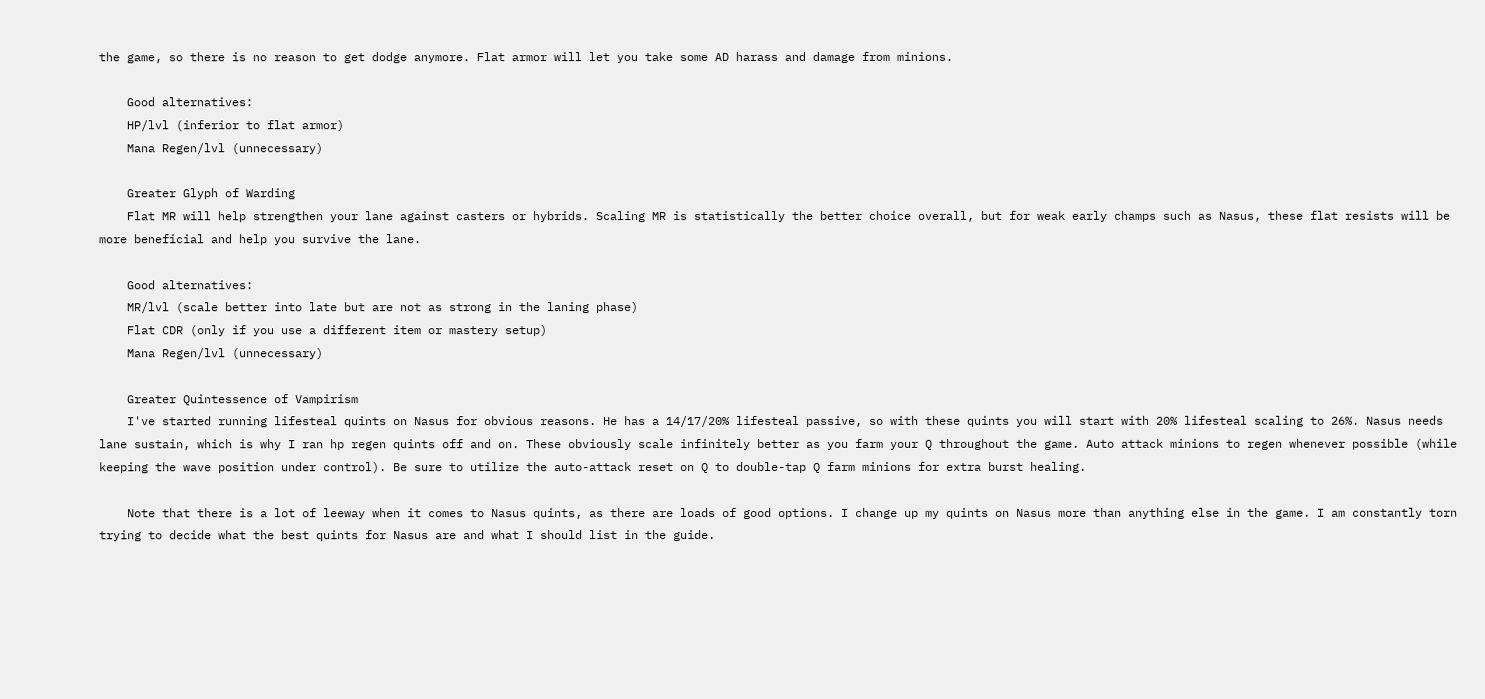the game, so there is no reason to get dodge anymore. Flat armor will let you take some AD harass and damage from minions.

    Good alternatives:
    HP/lvl (inferior to flat armor)
    Mana Regen/lvl (unnecessary)

    Greater Glyph of Warding
    Flat MR will help strengthen your lane against casters or hybrids. Scaling MR is statistically the better choice overall, but for weak early champs such as Nasus, these flat resists will be more beneficial and help you survive the lane.

    Good alternatives:
    MR/lvl (scale better into late but are not as strong in the laning phase)
    Flat CDR (only if you use a different item or mastery setup)
    Mana Regen/lvl (unnecessary)

    Greater Quintessence of Vampirism
    I've started running lifesteal quints on Nasus for obvious reasons. He has a 14/17/20% lifesteal passive, so with these quints you will start with 20% lifesteal scaling to 26%. Nasus needs lane sustain, which is why I ran hp regen quints off and on. These obviously scale infinitely better as you farm your Q throughout the game. Auto attack minions to regen whenever possible (while keeping the wave position under control). Be sure to utilize the auto-attack reset on Q to double-tap Q farm minions for extra burst healing.

    Note that there is a lot of leeway when it comes to Nasus quints, as there are loads of good options. I change up my quints on Nasus more than anything else in the game. I am constantly torn trying to decide what the best quints for Nasus are and what I should list in the guide.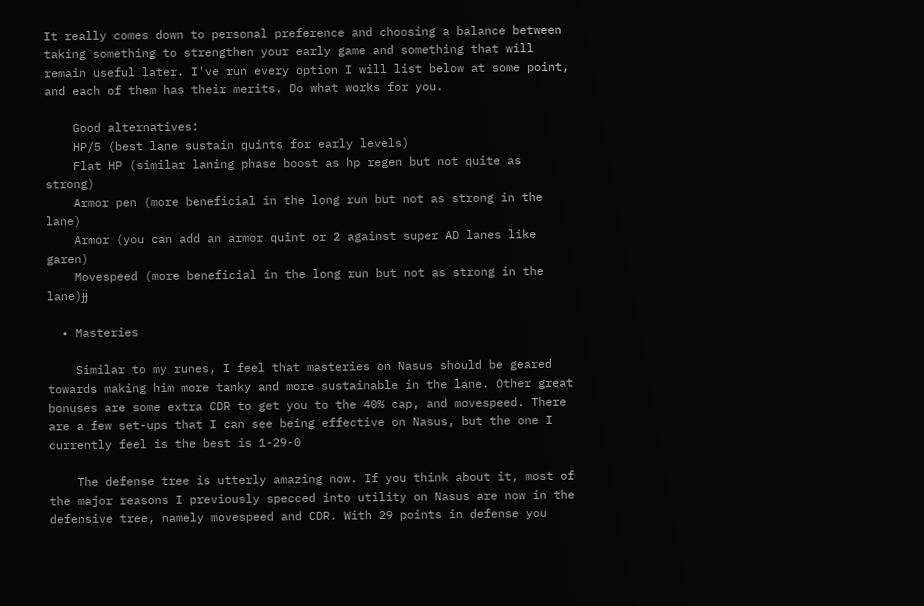It really comes down to personal preference and choosing a balance between taking something to strengthen your early game and something that will remain useful later. I've run every option I will list below at some point, and each of them has their merits. Do what works for you.

    Good alternatives:
    HP/5 (best lane sustain quints for early levels)
    Flat HP (similar laning phase boost as hp regen but not quite as strong)
    Armor pen (more beneficial in the long run but not as strong in the lane)
    Armor (you can add an armor quint or 2 against super AD lanes like garen)
    Movespeed (more beneficial in the long run but not as strong in the lane)ɉɉ

  • Masteries

    Similar to my runes, I feel that masteries on Nasus should be geared towards making him more tanky and more sustainable in the lane. Other great bonuses are some extra CDR to get you to the 40% cap, and movespeed. There are a few set-ups that I can see being effective on Nasus, but the one I currently feel is the best is 1-29-0

    The defense tree is utterly amazing now. If you think about it, most of the major reasons I previously specced into utility on Nasus are now in the defensive tree, namely movespeed and CDR. With 29 points in defense you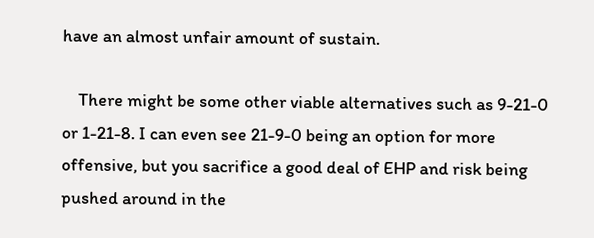have an almost unfair amount of sustain.

    There might be some other viable alternatives such as 9-21-0 or 1-21-8. I can even see 21-9-0 being an option for more offensive, but you sacrifice a good deal of EHP and risk being pushed around in the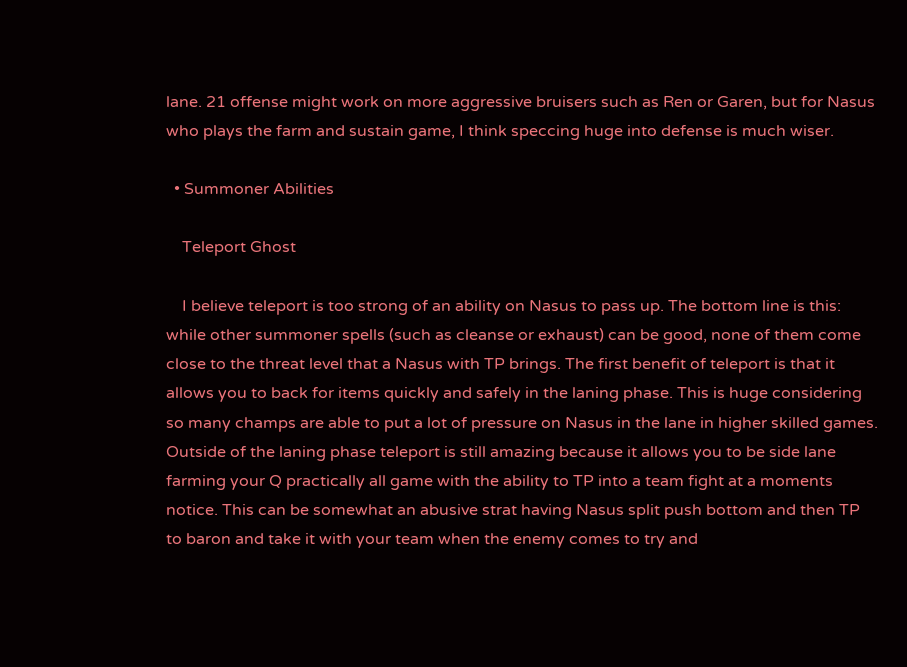lane. 21 offense might work on more aggressive bruisers such as Ren or Garen, but for Nasus who plays the farm and sustain game, I think speccing huge into defense is much wiser.

  • Summoner Abilities

    Teleport Ghost

    I believe teleport is too strong of an ability on Nasus to pass up. The bottom line is this: while other summoner spells (such as cleanse or exhaust) can be good, none of them come close to the threat level that a Nasus with TP brings. The first benefit of teleport is that it allows you to back for items quickly and safely in the laning phase. This is huge considering so many champs are able to put a lot of pressure on Nasus in the lane in higher skilled games. Outside of the laning phase teleport is still amazing because it allows you to be side lane farming your Q practically all game with the ability to TP into a team fight at a moments notice. This can be somewhat an abusive strat having Nasus split push bottom and then TP to baron and take it with your team when the enemy comes to try and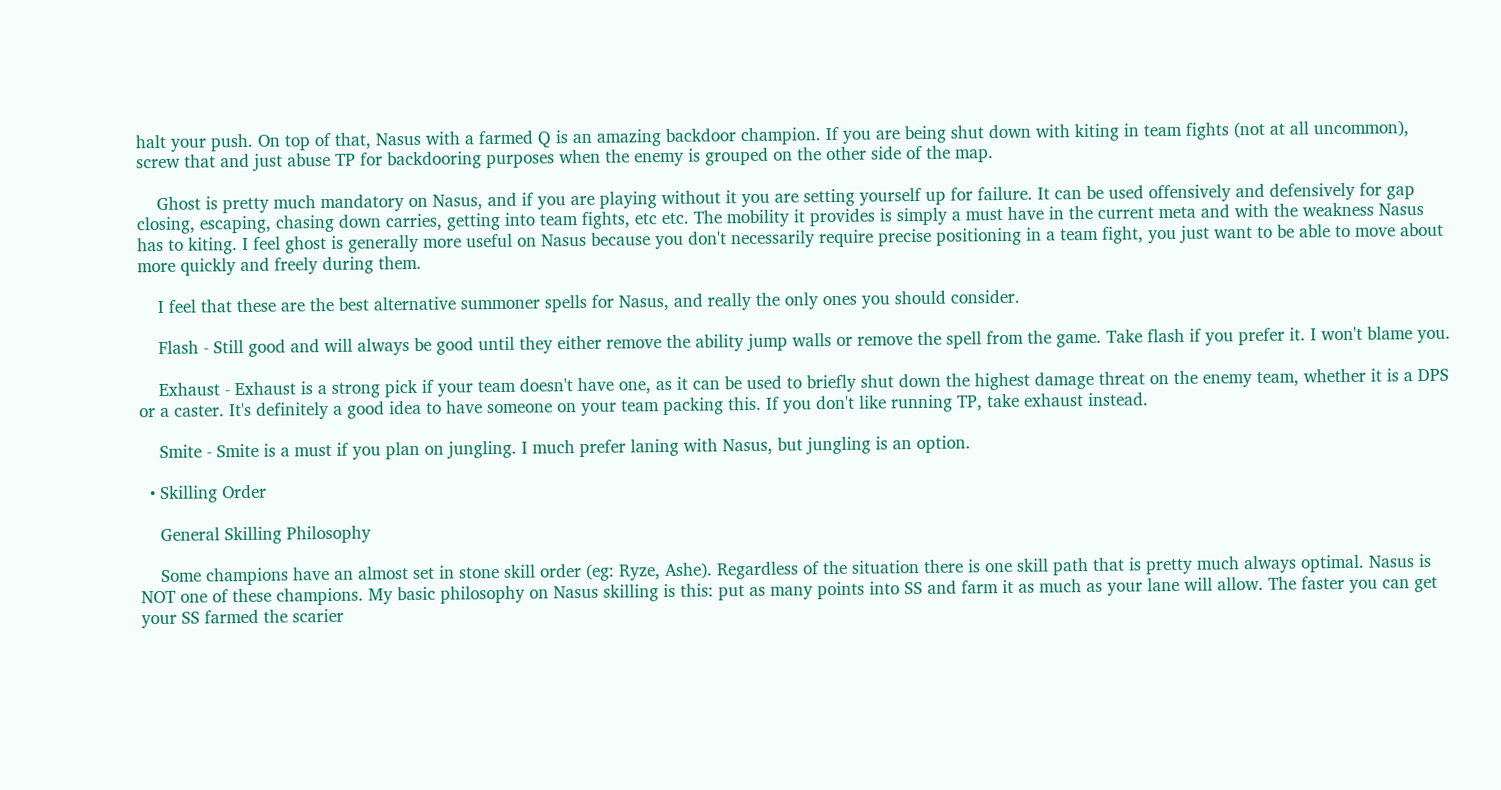halt your push. On top of that, Nasus with a farmed Q is an amazing backdoor champion. If you are being shut down with kiting in team fights (not at all uncommon), screw that and just abuse TP for backdooring purposes when the enemy is grouped on the other side of the map.

    Ghost is pretty much mandatory on Nasus, and if you are playing without it you are setting yourself up for failure. It can be used offensively and defensively for gap closing, escaping, chasing down carries, getting into team fights, etc etc. The mobility it provides is simply a must have in the current meta and with the weakness Nasus has to kiting. I feel ghost is generally more useful on Nasus because you don't necessarily require precise positioning in a team fight, you just want to be able to move about more quickly and freely during them.

    I feel that these are the best alternative summoner spells for Nasus, and really the only ones you should consider.

    Flash - Still good and will always be good until they either remove the ability jump walls or remove the spell from the game. Take flash if you prefer it. I won't blame you.

    Exhaust - Exhaust is a strong pick if your team doesn't have one, as it can be used to briefly shut down the highest damage threat on the enemy team, whether it is a DPS or a caster. It's definitely a good idea to have someone on your team packing this. If you don't like running TP, take exhaust instead.

    Smite - Smite is a must if you plan on jungling. I much prefer laning with Nasus, but jungling is an option.

  • Skilling Order

    General Skilling Philosophy

    Some champions have an almost set in stone skill order (eg: Ryze, Ashe). Regardless of the situation there is one skill path that is pretty much always optimal. Nasus is NOT one of these champions. My basic philosophy on Nasus skilling is this: put as many points into SS and farm it as much as your lane will allow. The faster you can get your SS farmed the scarier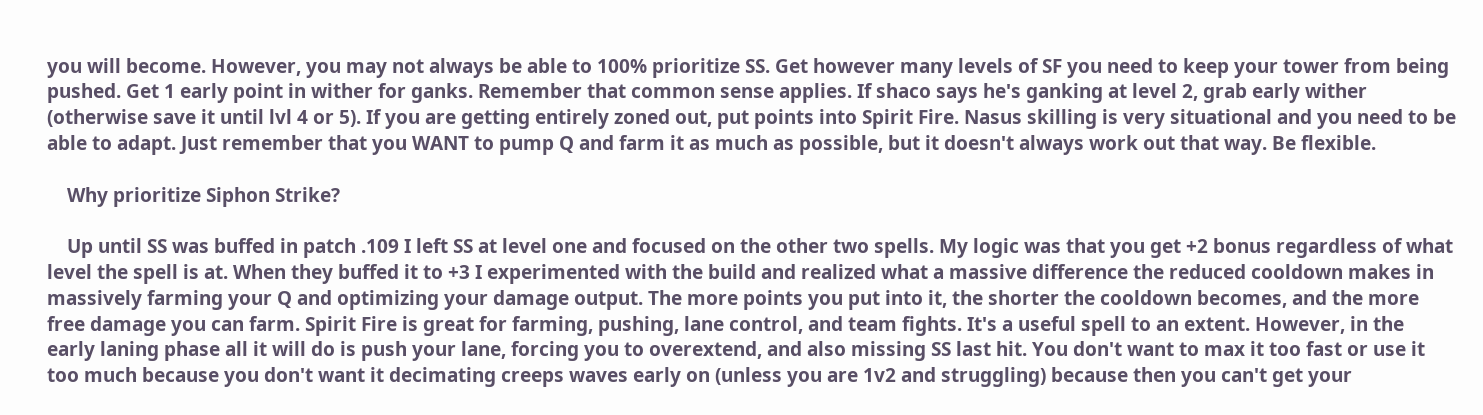you will become. However, you may not always be able to 100% prioritize SS. Get however many levels of SF you need to keep your tower from being pushed. Get 1 early point in wither for ganks. Remember that common sense applies. If shaco says he's ganking at level 2, grab early wither (otherwise save it until lvl 4 or 5). If you are getting entirely zoned out, put points into Spirit Fire. Nasus skilling is very situational and you need to be able to adapt. Just remember that you WANT to pump Q and farm it as much as possible, but it doesn't always work out that way. Be flexible.

    Why prioritize Siphon Strike?

    Up until SS was buffed in patch .109 I left SS at level one and focused on the other two spells. My logic was that you get +2 bonus regardless of what level the spell is at. When they buffed it to +3 I experimented with the build and realized what a massive difference the reduced cooldown makes in massively farming your Q and optimizing your damage output. The more points you put into it, the shorter the cooldown becomes, and the more free damage you can farm. Spirit Fire is great for farming, pushing, lane control, and team fights. It's a useful spell to an extent. However, in the early laning phase all it will do is push your lane, forcing you to overextend, and also missing SS last hit. You don't want to max it too fast or use it too much because you don't want it decimating creeps waves early on (unless you are 1v2 and struggling) because then you can't get your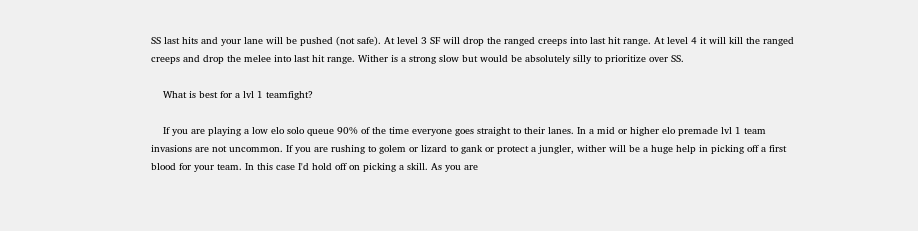SS last hits and your lane will be pushed (not safe). At level 3 SF will drop the ranged creeps into last hit range. At level 4 it will kill the ranged creeps and drop the melee into last hit range. Wither is a strong slow but would be absolutely silly to prioritize over SS.

    What is best for a lvl 1 teamfight?

    If you are playing a low elo solo queue 90% of the time everyone goes straight to their lanes. In a mid or higher elo premade lvl 1 team invasions are not uncommon. If you are rushing to golem or lizard to gank or protect a jungler, wither will be a huge help in picking off a first blood for your team. In this case I'd hold off on picking a skill. As you are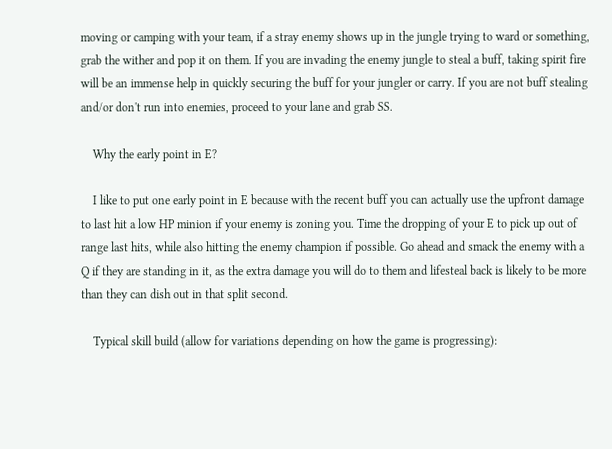moving or camping with your team, if a stray enemy shows up in the jungle trying to ward or something, grab the wither and pop it on them. If you are invading the enemy jungle to steal a buff, taking spirit fire will be an immense help in quickly securing the buff for your jungler or carry. If you are not buff stealing and/or don't run into enemies, proceed to your lane and grab SS.

    Why the early point in E?

    I like to put one early point in E because with the recent buff you can actually use the upfront damage to last hit a low HP minion if your enemy is zoning you. Time the dropping of your E to pick up out of range last hits, while also hitting the enemy champion if possible. Go ahead and smack the enemy with a Q if they are standing in it, as the extra damage you will do to them and lifesteal back is likely to be more than they can dish out in that split second.

    Typical skill build (allow for variations depending on how the game is progressing):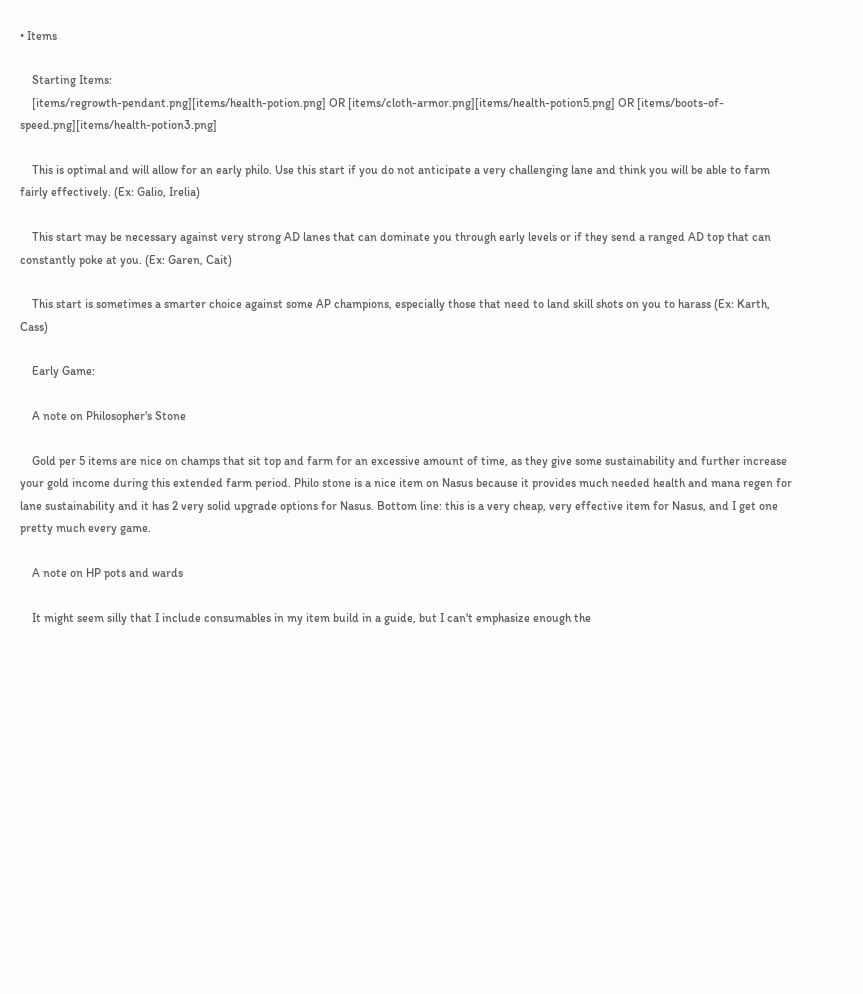• Items

    Starting Items:
    [items/regrowth-pendant.png][items/health-potion.png] OR [items/cloth-armor.png][items/health-potion5.png] OR [items/boots-of-speed.png][items/health-potion3.png]

    This is optimal and will allow for an early philo. Use this start if you do not anticipate a very challenging lane and think you will be able to farm fairly effectively. (Ex: Galio, Irelia)

    This start may be necessary against very strong AD lanes that can dominate you through early levels or if they send a ranged AD top that can constantly poke at you. (Ex: Garen, Cait)

    This start is sometimes a smarter choice against some AP champions, especially those that need to land skill shots on you to harass (Ex: Karth, Cass)

    Early Game:

    A note on Philosopher's Stone

    Gold per 5 items are nice on champs that sit top and farm for an excessive amount of time, as they give some sustainability and further increase your gold income during this extended farm period. Philo stone is a nice item on Nasus because it provides much needed health and mana regen for lane sustainability and it has 2 very solid upgrade options for Nasus. Bottom line: this is a very cheap, very effective item for Nasus, and I get one pretty much every game.

    A note on HP pots and wards

    It might seem silly that I include consumables in my item build in a guide, but I can't emphasize enough the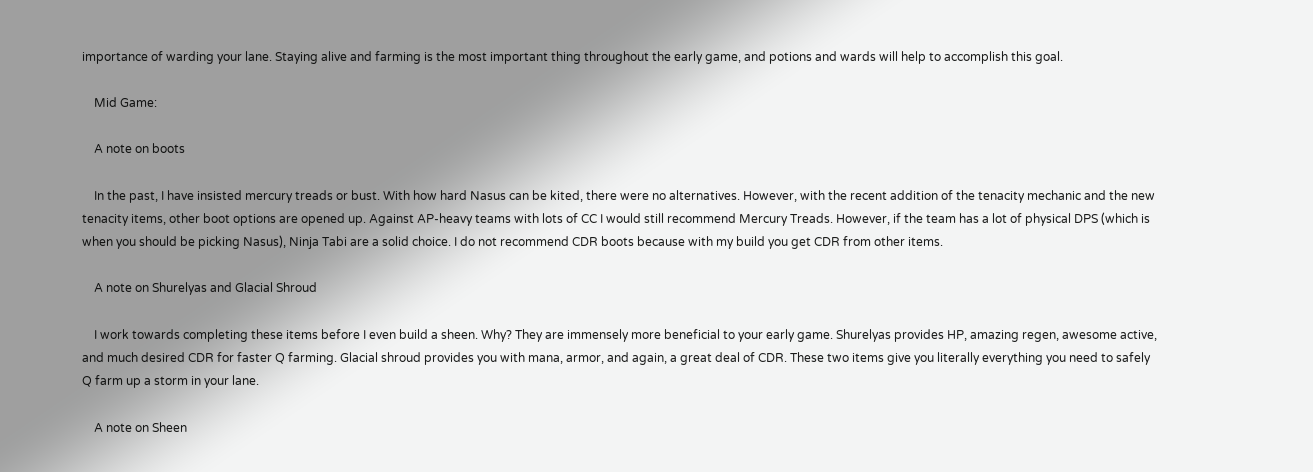importance of warding your lane. Staying alive and farming is the most important thing throughout the early game, and potions and wards will help to accomplish this goal.

    Mid Game:

    A note on boots

    In the past, I have insisted mercury treads or bust. With how hard Nasus can be kited, there were no alternatives. However, with the recent addition of the tenacity mechanic and the new tenacity items, other boot options are opened up. Against AP-heavy teams with lots of CC I would still recommend Mercury Treads. However, if the team has a lot of physical DPS (which is when you should be picking Nasus), Ninja Tabi are a solid choice. I do not recommend CDR boots because with my build you get CDR from other items.

    A note on Shurelyas and Glacial Shroud

    I work towards completing these items before I even build a sheen. Why? They are immensely more beneficial to your early game. Shurelyas provides HP, amazing regen, awesome active, and much desired CDR for faster Q farming. Glacial shroud provides you with mana, armor, and again, a great deal of CDR. These two items give you literally everything you need to safely Q farm up a storm in your lane.

    A note on Sheen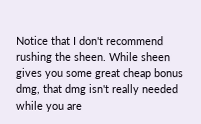Notice that I don't recommend rushing the sheen. While sheen gives you some great cheap bonus dmg, that dmg isn't really needed while you are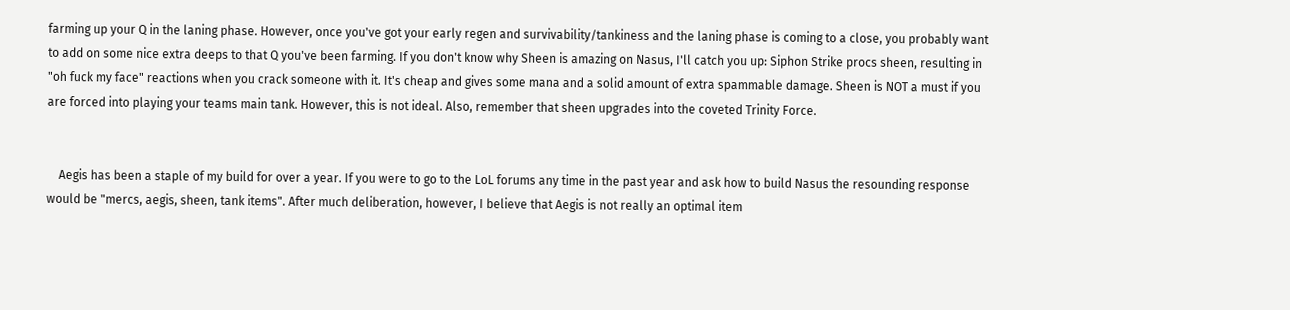farming up your Q in the laning phase. However, once you've got your early regen and survivability/tankiness and the laning phase is coming to a close, you probably want to add on some nice extra deeps to that Q you've been farming. If you don't know why Sheen is amazing on Nasus, I'll catch you up: Siphon Strike procs sheen, resulting in "oh fuck my face" reactions when you crack someone with it. It's cheap and gives some mana and a solid amount of extra spammable damage. Sheen is NOT a must if you are forced into playing your teams main tank. However, this is not ideal. Also, remember that sheen upgrades into the coveted Trinity Force.


    Aegis has been a staple of my build for over a year. If you were to go to the LoL forums any time in the past year and ask how to build Nasus the resounding response would be "mercs, aegis, sheen, tank items". After much deliberation, however, I believe that Aegis is not really an optimal item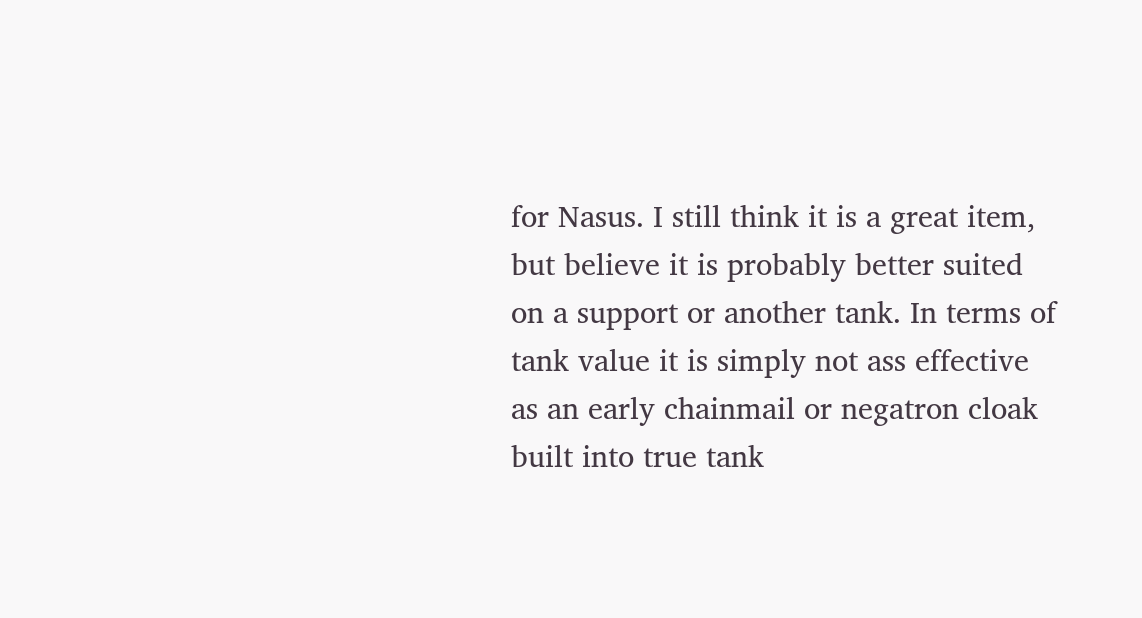for Nasus. I still think it is a great item, but believe it is probably better suited on a support or another tank. In terms of tank value it is simply not ass effective as an early chainmail or negatron cloak built into true tank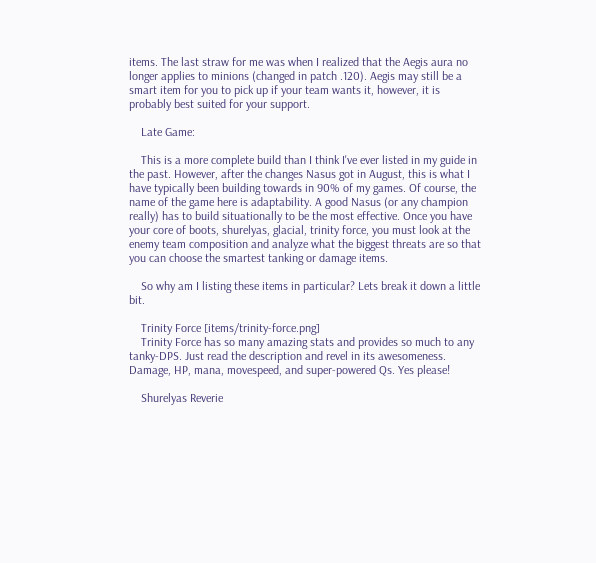items. The last straw for me was when I realized that the Aegis aura no longer applies to minions (changed in patch .120). Aegis may still be a smart item for you to pick up if your team wants it, however, it is probably best suited for your support.

    Late Game:

    This is a more complete build than I think I've ever listed in my guide in the past. However, after the changes Nasus got in August, this is what I have typically been building towards in 90% of my games. Of course, the name of the game here is adaptability. A good Nasus (or any champion really) has to build situationally to be the most effective. Once you have your core of boots, shurelyas, glacial, trinity force, you must look at the enemy team composition and analyze what the biggest threats are so that you can choose the smartest tanking or damage items.

    So why am I listing these items in particular? Lets break it down a little bit.

    Trinity Force [items/trinity-force.png]
    Trinity Force has so many amazing stats and provides so much to any tanky-DPS. Just read the description and revel in its awesomeness. Damage, HP, mana, movespeed, and super-powered Qs. Yes please!

    Shurelyas Reverie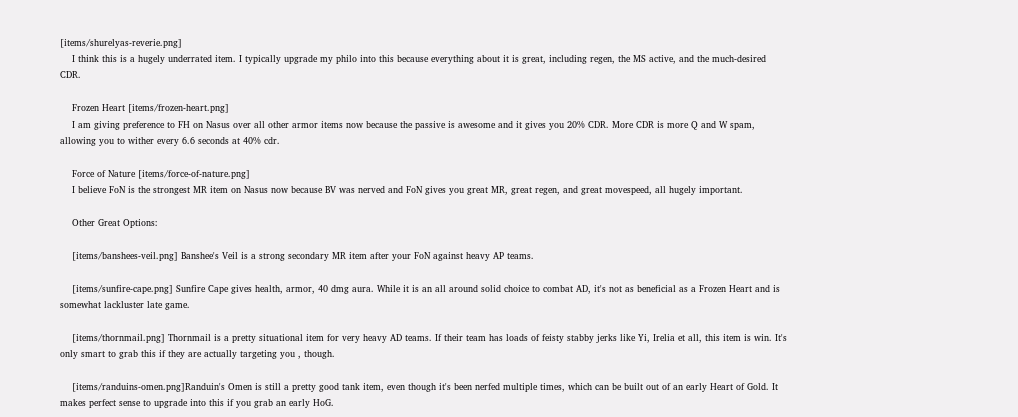[items/shurelyas-reverie.png]
    I think this is a hugely underrated item. I typically upgrade my philo into this because everything about it is great, including regen, the MS active, and the much-desired CDR.

    Frozen Heart [items/frozen-heart.png]
    I am giving preference to FH on Nasus over all other armor items now because the passive is awesome and it gives you 20% CDR. More CDR is more Q and W spam, allowing you to wither every 6.6 seconds at 40% cdr.

    Force of Nature [items/force-of-nature.png]
    I believe FoN is the strongest MR item on Nasus now because BV was nerved and FoN gives you great MR, great regen, and great movespeed, all hugely important.

    Other Great Options:

    [items/banshees-veil.png] Banshee's Veil is a strong secondary MR item after your FoN against heavy AP teams.

    [items/sunfire-cape.png] Sunfire Cape gives health, armor, 40 dmg aura. While it is an all around solid choice to combat AD, it's not as beneficial as a Frozen Heart and is somewhat lackluster late game.

    [items/thornmail.png] Thornmail is a pretty situational item for very heavy AD teams. If their team has loads of feisty stabby jerks like Yi, Irelia et all, this item is win. It's only smart to grab this if they are actually targeting you , though.

    [items/randuins-omen.png]Randuin's Omen is still a pretty good tank item, even though it's been nerfed multiple times, which can be built out of an early Heart of Gold. It makes perfect sense to upgrade into this if you grab an early HoG.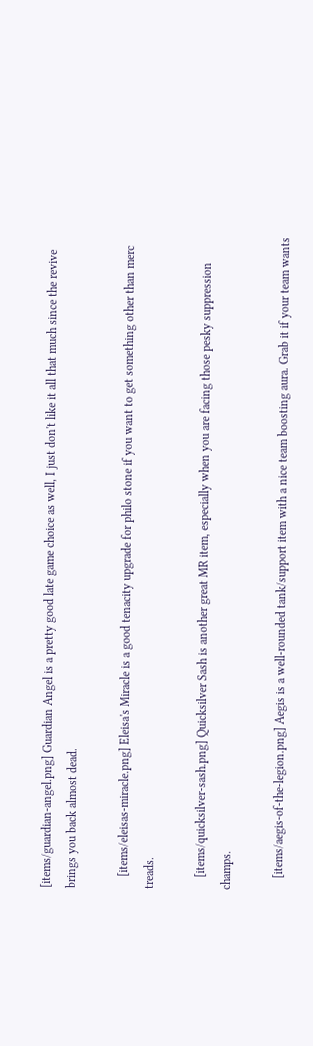[items/guardian-angel.png] Guardian Angel is a pretty good late game choice as well, I just don't like it all that much since the revive brings you back almost dead.

    [items/eleisas-miracle.png] Eleisa's Miracle is a good tenacity upgrade for philo stone if you want to get something other than merc treads.

    [items/quicksilver-sash.png] Quicksilver Sash is another great MR item, especially when you are facing those pesky suppression champs.

    [items/aegis-of-the-legion.png] Aegis is a well-rounded tank/support item with a nice team boosting aura. Grab it if your team wants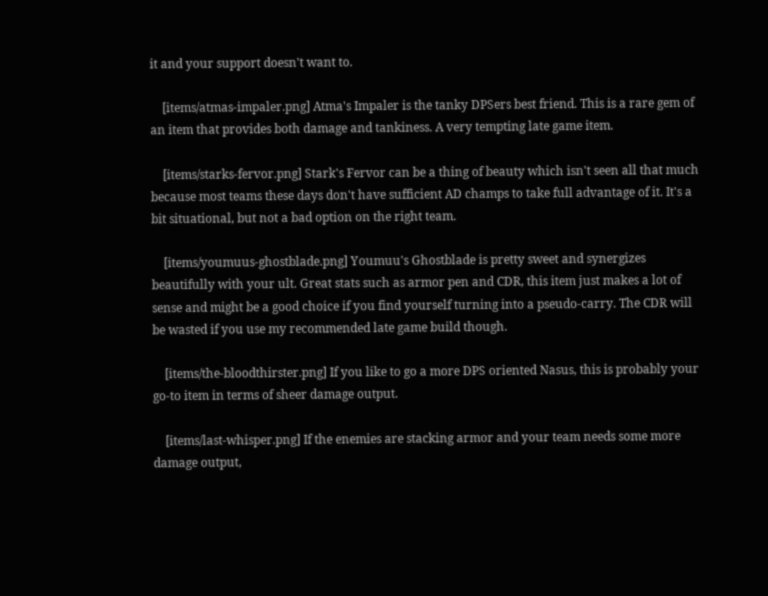it and your support doesn't want to.

    [items/atmas-impaler.png] Atma's Impaler is the tanky DPSers best friend. This is a rare gem of an item that provides both damage and tankiness. A very tempting late game item.

    [items/starks-fervor.png] Stark's Fervor can be a thing of beauty which isn't seen all that much because most teams these days don't have sufficient AD champs to take full advantage of it. It's a bit situational, but not a bad option on the right team.

    [items/youmuus-ghostblade.png] Youmuu's Ghostblade is pretty sweet and synergizes beautifully with your ult. Great stats such as armor pen and CDR, this item just makes a lot of sense and might be a good choice if you find yourself turning into a pseudo-carry. The CDR will be wasted if you use my recommended late game build though.

    [items/the-bloodthirster.png] If you like to go a more DPS oriented Nasus, this is probably your go-to item in terms of sheer damage output.

    [items/last-whisper.png] If the enemies are stacking armor and your team needs some more damage output,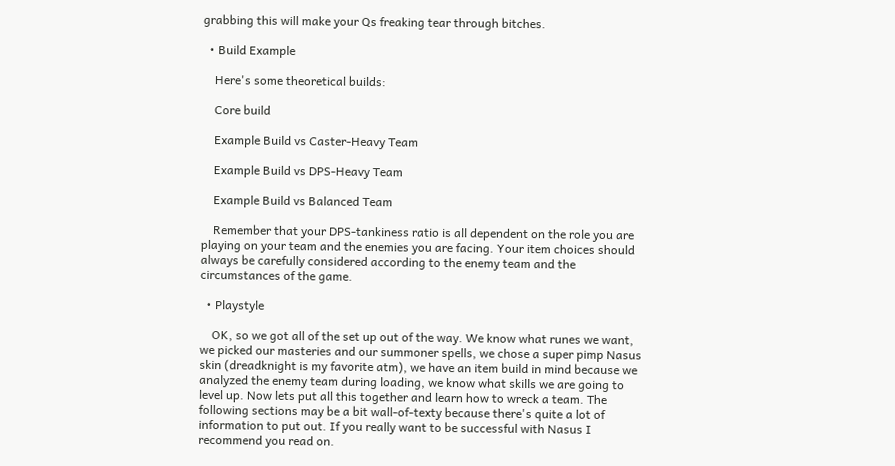grabbing this will make your Qs freaking tear through bitches.

  • Build Example

    Here's some theoretical builds:

    Core build

    Example Build vs Caster-Heavy Team

    Example Build vs DPS-Heavy Team

    Example Build vs Balanced Team

    Remember that your DPS-tankiness ratio is all dependent on the role you are playing on your team and the enemies you are facing. Your item choices should always be carefully considered according to the enemy team and the circumstances of the game.

  • Playstyle

    OK, so we got all of the set up out of the way. We know what runes we want, we picked our masteries and our summoner spells, we chose a super pimp Nasus skin (dreadknight is my favorite atm), we have an item build in mind because we analyzed the enemy team during loading, we know what skills we are going to level up. Now lets put all this together and learn how to wreck a team. The following sections may be a bit wall-of-texty because there's quite a lot of information to put out. If you really want to be successful with Nasus I recommend you read on.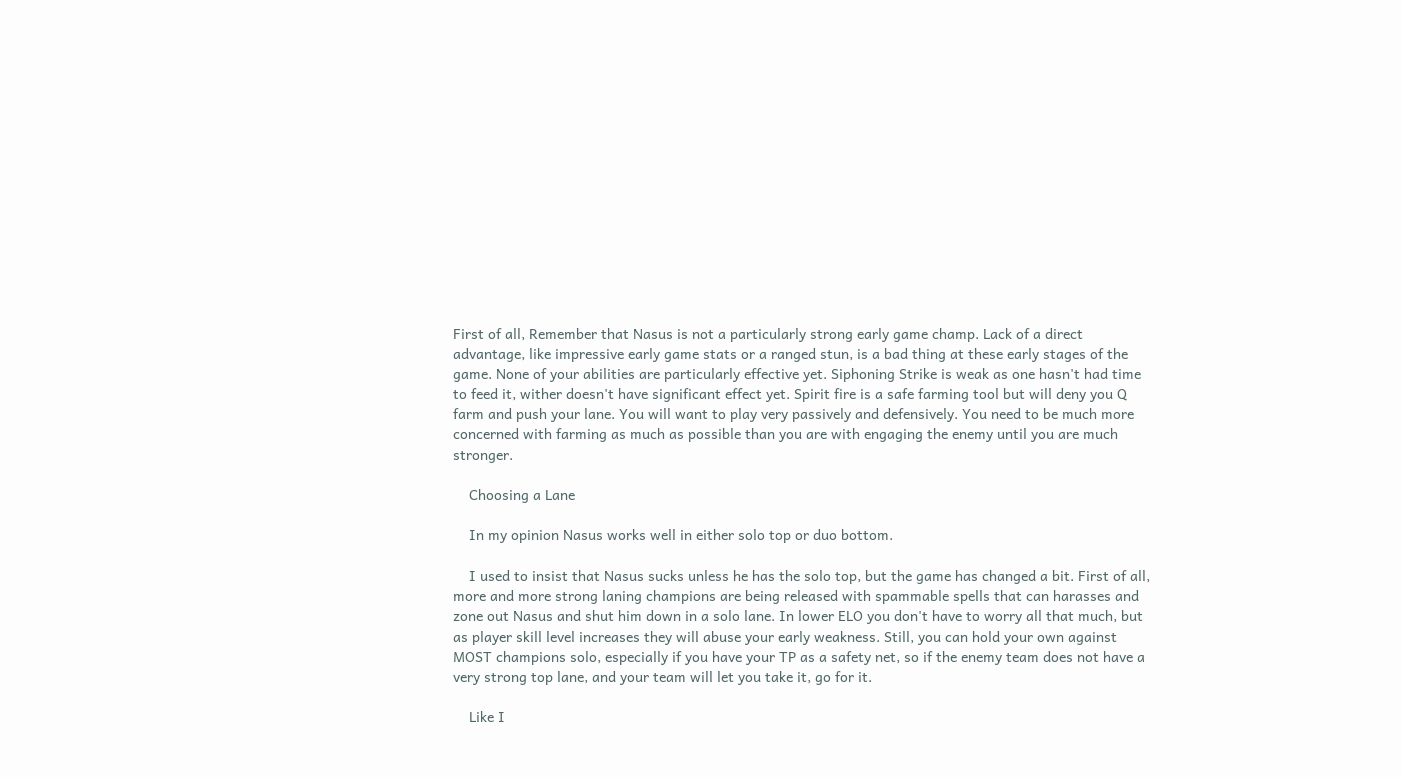First of all, Remember that Nasus is not a particularly strong early game champ. Lack of a direct advantage, like impressive early game stats or a ranged stun, is a bad thing at these early stages of the game. None of your abilities are particularly effective yet. Siphoning Strike is weak as one hasn't had time to feed it, wither doesn't have significant effect yet. Spirit fire is a safe farming tool but will deny you Q farm and push your lane. You will want to play very passively and defensively. You need to be much more concerned with farming as much as possible than you are with engaging the enemy until you are much stronger.

    Choosing a Lane

    In my opinion Nasus works well in either solo top or duo bottom.

    I used to insist that Nasus sucks unless he has the solo top, but the game has changed a bit. First of all, more and more strong laning champions are being released with spammable spells that can harasses and zone out Nasus and shut him down in a solo lane. In lower ELO you don't have to worry all that much, but as player skill level increases they will abuse your early weakness. Still, you can hold your own against MOST champions solo, especially if you have your TP as a safety net, so if the enemy team does not have a very strong top lane, and your team will let you take it, go for it.

    Like I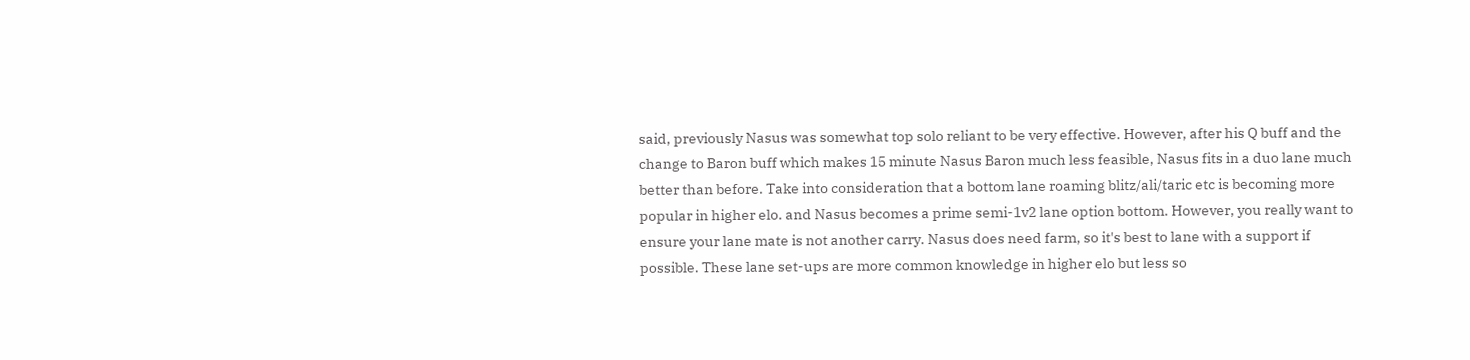said, previously Nasus was somewhat top solo reliant to be very effective. However, after his Q buff and the change to Baron buff which makes 15 minute Nasus Baron much less feasible, Nasus fits in a duo lane much better than before. Take into consideration that a bottom lane roaming blitz/ali/taric etc is becoming more popular in higher elo. and Nasus becomes a prime semi-1v2 lane option bottom. However, you really want to ensure your lane mate is not another carry. Nasus does need farm, so it's best to lane with a support if possible. These lane set-ups are more common knowledge in higher elo but less so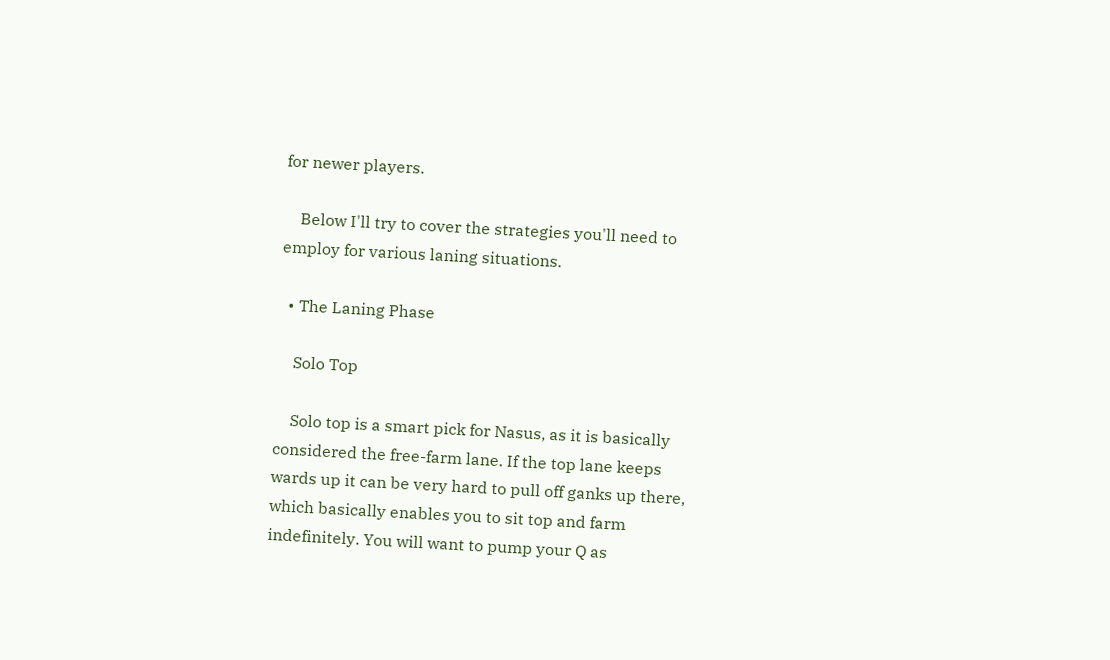for newer players.

    Below I'll try to cover the strategies you'll need to employ for various laning situations.

  • The Laning Phase

    Solo Top

    Solo top is a smart pick for Nasus, as it is basically considered the free-farm lane. If the top lane keeps wards up it can be very hard to pull off ganks up there, which basically enables you to sit top and farm indefinitely. You will want to pump your Q as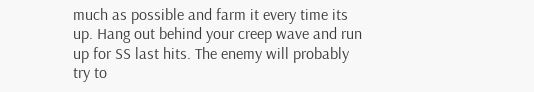much as possible and farm it every time its up. Hang out behind your creep wave and run up for SS last hits. The enemy will probably try to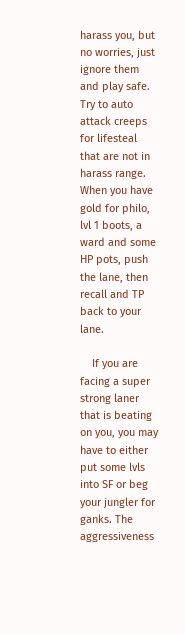harass you, but no worries, just ignore them and play safe. Try to auto attack creeps for lifesteal that are not in harass range. When you have gold for philo, lvl 1 boots, a ward and some HP pots, push the lane, then recall and TP back to your lane.

    If you are facing a super strong laner that is beating on you, you may have to either put some lvls into SF or beg your jungler for ganks. The aggressiveness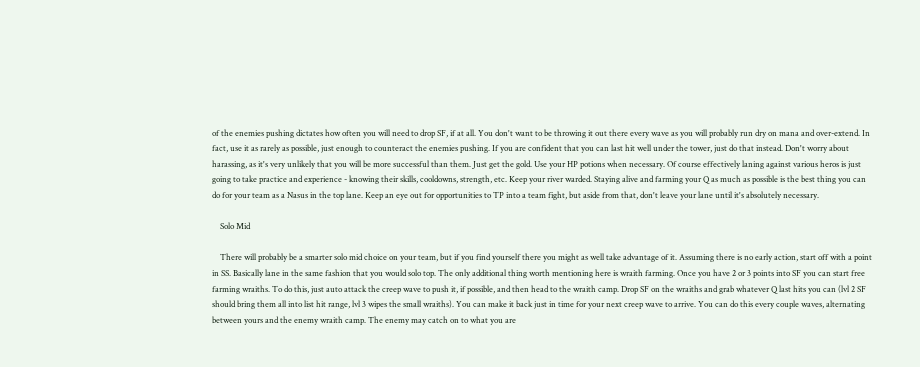of the enemies pushing dictates how often you will need to drop SF, if at all. You don't want to be throwing it out there every wave as you will probably run dry on mana and over-extend. In fact, use it as rarely as possible, just enough to counteract the enemies pushing. If you are confident that you can last hit well under the tower, just do that instead. Don't worry about harassing, as it's very unlikely that you will be more successful than them. Just get the gold. Use your HP potions when necessary. Of course effectively laning against various heros is just going to take practice and experience - knowing their skills, cooldowns, strength, etc. Keep your river warded. Staying alive and farming your Q as much as possible is the best thing you can do for your team as a Nasus in the top lane. Keep an eye out for opportunities to TP into a team fight, but aside from that, don't leave your lane until it's absolutely necessary.

    Solo Mid

    There will probably be a smarter solo mid choice on your team, but if you find yourself there you might as well take advantage of it. Assuming there is no early action, start off with a point in SS. Basically lane in the same fashion that you would solo top. The only additional thing worth mentioning here is wraith farming. Once you have 2 or 3 points into SF you can start free farming wraiths. To do this, just auto attack the creep wave to push it, if possible, and then head to the wraith camp. Drop SF on the wraiths and grab whatever Q last hits you can (lvl 2 SF should bring them all into list hit range, lvl 3 wipes the small wraiths). You can make it back just in time for your next creep wave to arrive. You can do this every couple waves, alternating between yours and the enemy wraith camp. The enemy may catch on to what you are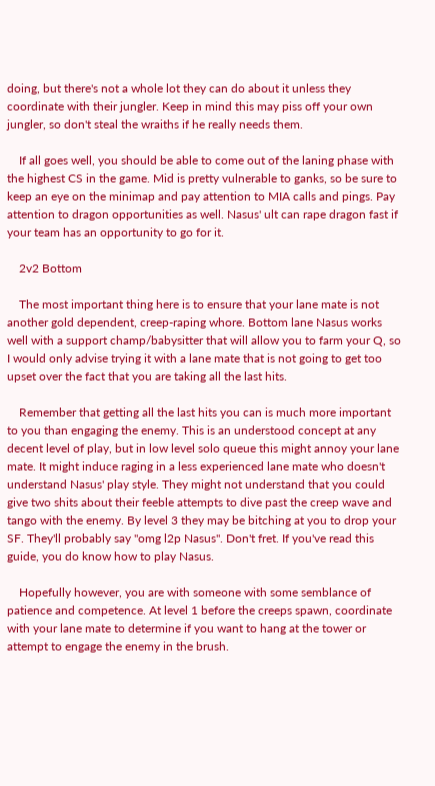doing, but there's not a whole lot they can do about it unless they coordinate with their jungler. Keep in mind this may piss off your own jungler, so don't steal the wraiths if he really needs them.

    If all goes well, you should be able to come out of the laning phase with the highest CS in the game. Mid is pretty vulnerable to ganks, so be sure to keep an eye on the minimap and pay attention to MIA calls and pings. Pay attention to dragon opportunities as well. Nasus' ult can rape dragon fast if your team has an opportunity to go for it.

    2v2 Bottom

    The most important thing here is to ensure that your lane mate is not another gold dependent, creep-raping whore. Bottom lane Nasus works well with a support champ/babysitter that will allow you to farm your Q, so I would only advise trying it with a lane mate that is not going to get too upset over the fact that you are taking all the last hits.

    Remember that getting all the last hits you can is much more important to you than engaging the enemy. This is an understood concept at any decent level of play, but in low level solo queue this might annoy your lane mate. It might induce raging in a less experienced lane mate who doesn't understand Nasus' play style. They might not understand that you could give two shits about their feeble attempts to dive past the creep wave and tango with the enemy. By level 3 they may be bitching at you to drop your SF. They'll probably say "omg l2p Nasus". Don't fret. If you've read this guide, you do know how to play Nasus.

    Hopefully however, you are with someone with some semblance of patience and competence. At level 1 before the creeps spawn, coordinate with your lane mate to determine if you want to hang at the tower or attempt to engage the enemy in the brush.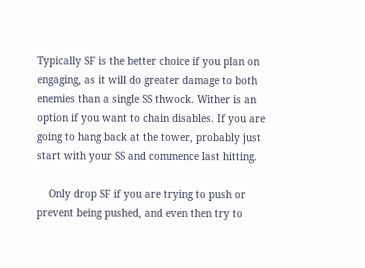Typically SF is the better choice if you plan on engaging, as it will do greater damage to both enemies than a single SS thwock. Wither is an option if you want to chain disables. If you are going to hang back at the tower, probably just start with your SS and commence last hitting.

    Only drop SF if you are trying to push or prevent being pushed, and even then try to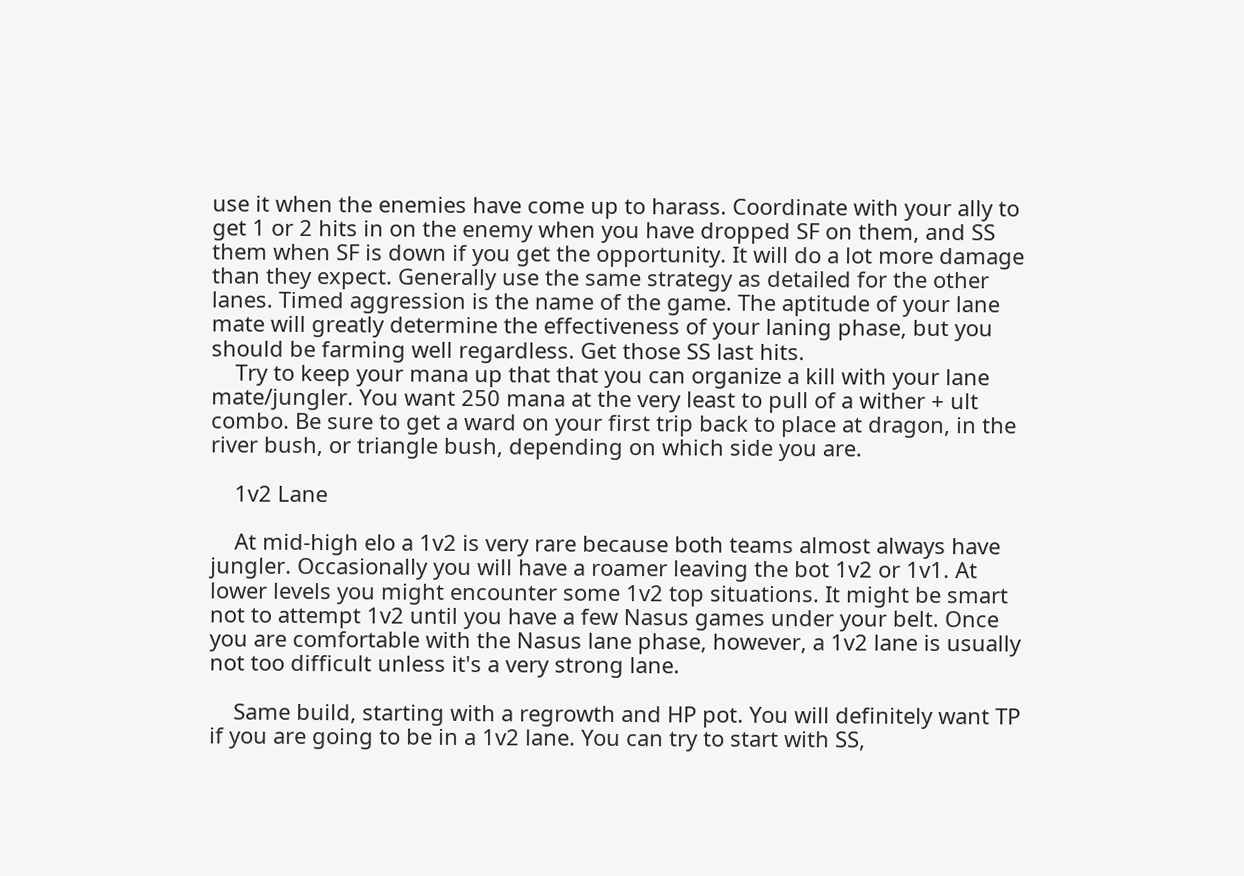use it when the enemies have come up to harass. Coordinate with your ally to get 1 or 2 hits in on the enemy when you have dropped SF on them, and SS them when SF is down if you get the opportunity. It will do a lot more damage than they expect. Generally use the same strategy as detailed for the other lanes. Timed aggression is the name of the game. The aptitude of your lane mate will greatly determine the effectiveness of your laning phase, but you should be farming well regardless. Get those SS last hits.
    Try to keep your mana up that that you can organize a kill with your lane mate/jungler. You want 250 mana at the very least to pull of a wither + ult combo. Be sure to get a ward on your first trip back to place at dragon, in the river bush, or triangle bush, depending on which side you are.

    1v2 Lane

    At mid-high elo a 1v2 is very rare because both teams almost always have jungler. Occasionally you will have a roamer leaving the bot 1v2 or 1v1. At lower levels you might encounter some 1v2 top situations. It might be smart not to attempt 1v2 until you have a few Nasus games under your belt. Once you are comfortable with the Nasus lane phase, however, a 1v2 lane is usually not too difficult unless it's a very strong lane.

    Same build, starting with a regrowth and HP pot. You will definitely want TP if you are going to be in a 1v2 lane. You can try to start with SS,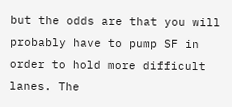but the odds are that you will probably have to pump SF in order to hold more difficult lanes. The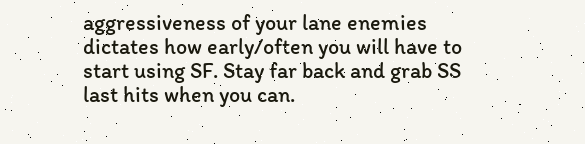aggressiveness of your lane enemies dictates how early/often you will have to start using SF. Stay far back and grab SS last hits when you can.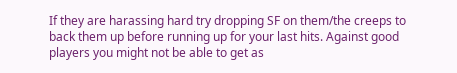If they are harassing hard try dropping SF on them/the creeps to back them up before running up for your last hits. Against good players you might not be able to get as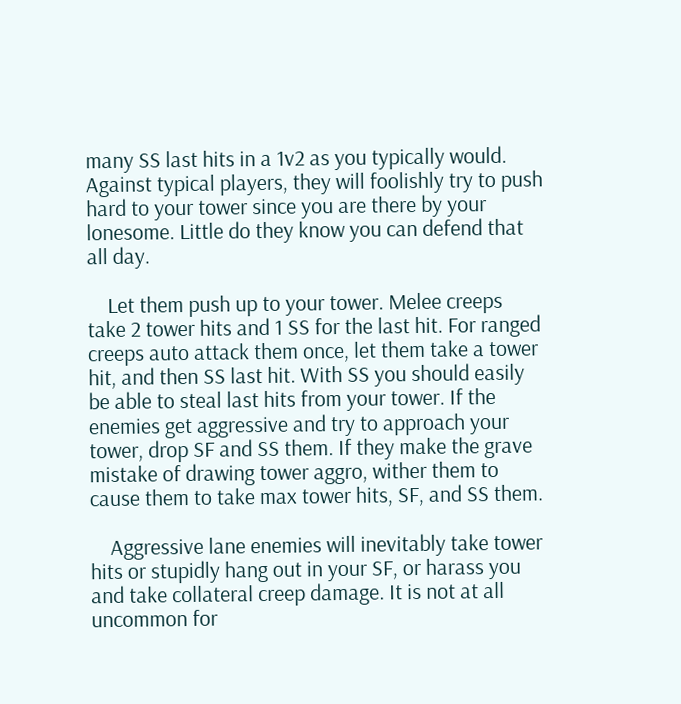many SS last hits in a 1v2 as you typically would. Against typical players, they will foolishly try to push hard to your tower since you are there by your lonesome. Little do they know you can defend that all day.

    Let them push up to your tower. Melee creeps take 2 tower hits and 1 SS for the last hit. For ranged creeps auto attack them once, let them take a tower hit, and then SS last hit. With SS you should easily be able to steal last hits from your tower. If the enemies get aggressive and try to approach your tower, drop SF and SS them. If they make the grave mistake of drawing tower aggro, wither them to cause them to take max tower hits, SF, and SS them.

    Aggressive lane enemies will inevitably take tower hits or stupidly hang out in your SF, or harass you and take collateral creep damage. It is not at all uncommon for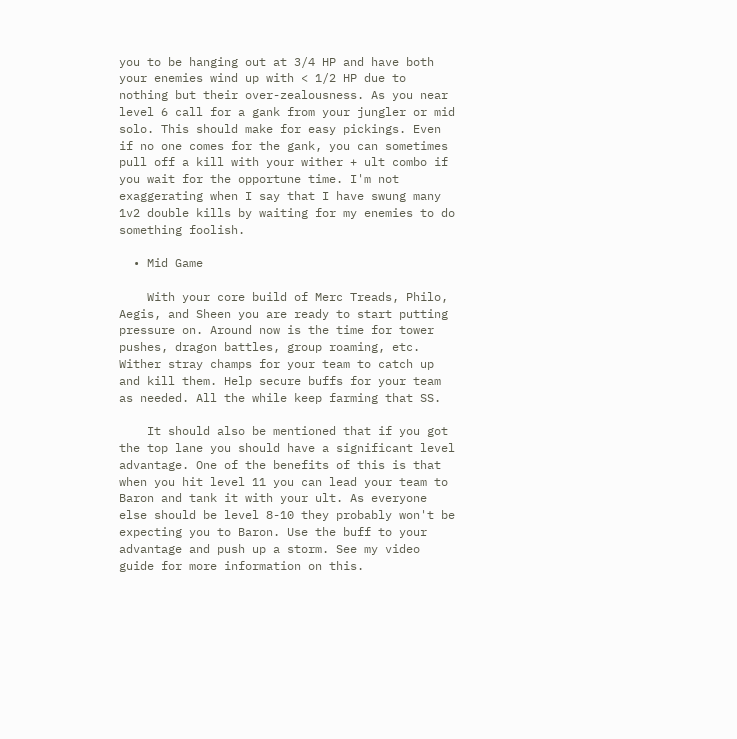you to be hanging out at 3/4 HP and have both your enemies wind up with < 1/2 HP due to nothing but their over-zealousness. As you near level 6 call for a gank from your jungler or mid solo. This should make for easy pickings. Even if no one comes for the gank, you can sometimes pull off a kill with your wither + ult combo if you wait for the opportune time. I'm not exaggerating when I say that I have swung many 1v2 double kills by waiting for my enemies to do something foolish.

  • Mid Game

    With your core build of Merc Treads, Philo, Aegis, and Sheen you are ready to start putting pressure on. Around now is the time for tower pushes, dragon battles, group roaming, etc. Wither stray champs for your team to catch up and kill them. Help secure buffs for your team as needed. All the while keep farming that SS.

    It should also be mentioned that if you got the top lane you should have a significant level advantage. One of the benefits of this is that when you hit level 11 you can lead your team to Baron and tank it with your ult. As everyone else should be level 8-10 they probably won't be expecting you to Baron. Use the buff to your advantage and push up a storm. See my video guide for more information on this.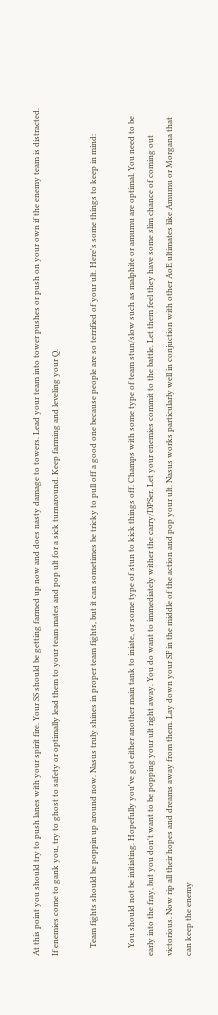At this point you should try to push lanes with your spirit fire. Your SS should be getting farmed up now and does nasty damage to towers. Lead your team into tower pushes or push on your own if the enemy team is distracted. If enemies come to gank you, try to ghost to safety or optimally lead them to your team mates and pop ult for a sick turnaround. Keep farming and leveling your Q.

    Team fights should be poppin up around now. Nasus truly shines in proper team fights, but it can sometimes be tricky to pull off a good one because people are so terrified of your ult. Here's some things to keep in mind:

    You should not be initiating. Hopefully you've got either another main tank to iniate, or some type of stun to kick things off. Champs with some type of team stun/slow such as malphite or amumu are optimal. You need to be early into the fray, but you don't want to be popping your ult right away. You do want to immediately wither the carry/DPSer. Let your enemies commit to the battle. Let them feel they have some slim chance of coming out victorious. Now rip all their hopes and dreams away from them. Lay down your SF in the middle of the action and pop your ult. Nasus works particularly well in conjuction with other AoE ultimates like Amumu or Morgana that can keep the enemy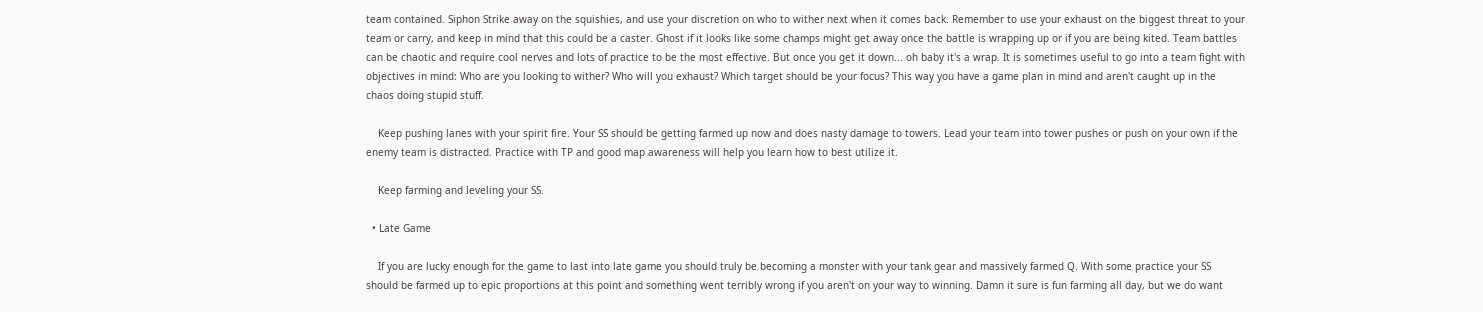team contained. Siphon Strike away on the squishies, and use your discretion on who to wither next when it comes back. Remember to use your exhaust on the biggest threat to your team or carry, and keep in mind that this could be a caster. Ghost if it looks like some champs might get away once the battle is wrapping up or if you are being kited. Team battles can be chaotic and require cool nerves and lots of practice to be the most effective. But once you get it down... oh baby it's a wrap. It is sometimes useful to go into a team fight with objectives in mind: Who are you looking to wither? Who will you exhaust? Which target should be your focus? This way you have a game plan in mind and aren't caught up in the chaos doing stupid stuff.

    Keep pushing lanes with your spirit fire. Your SS should be getting farmed up now and does nasty damage to towers. Lead your team into tower pushes or push on your own if the enemy team is distracted. Practice with TP and good map awareness will help you learn how to best utilize it.

    Keep farming and leveling your SS.

  • Late Game

    If you are lucky enough for the game to last into late game you should truly be becoming a monster with your tank gear and massively farmed Q. With some practice your SS should be farmed up to epic proportions at this point and something went terribly wrong if you aren't on your way to winning. Damn it sure is fun farming all day, but we do want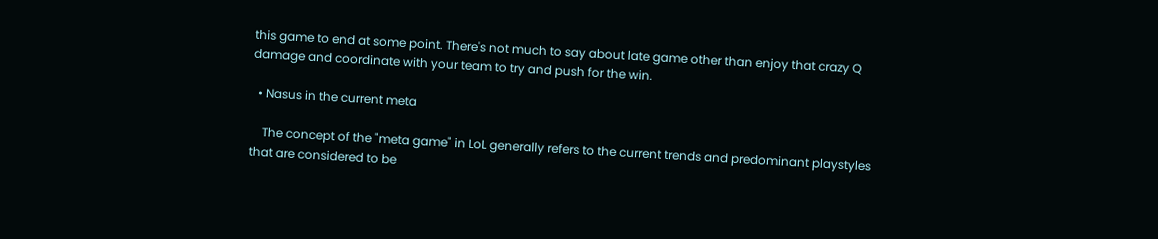this game to end at some point. There's not much to say about late game other than enjoy that crazy Q damage and coordinate with your team to try and push for the win.

  • Nasus in the current meta

    The concept of the "meta game" in LoL generally refers to the current trends and predominant playstyles that are considered to be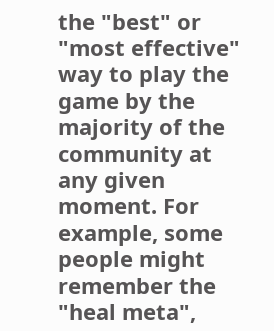the "best" or "most effective" way to play the game by the majority of the community at any given moment. For example, some people might remember the "heal meta",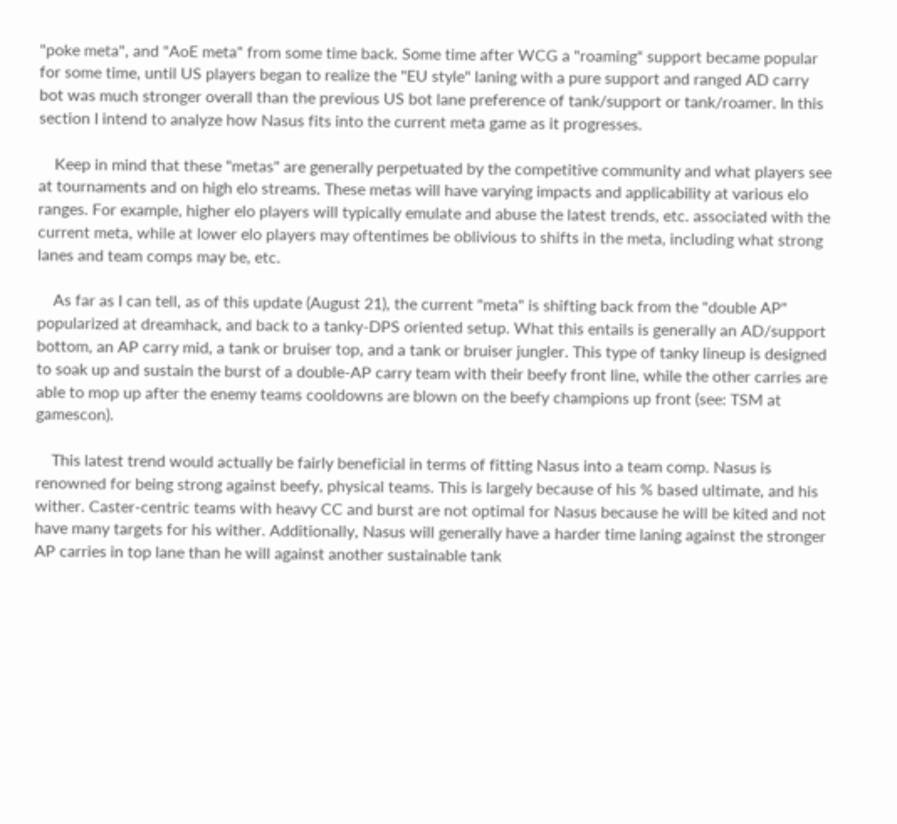"poke meta", and "AoE meta" from some time back. Some time after WCG a "roaming" support became popular for some time, until US players began to realize the "EU style" laning with a pure support and ranged AD carry bot was much stronger overall than the previous US bot lane preference of tank/support or tank/roamer. In this section I intend to analyze how Nasus fits into the current meta game as it progresses.

    Keep in mind that these "metas" are generally perpetuated by the competitive community and what players see at tournaments and on high elo streams. These metas will have varying impacts and applicability at various elo ranges. For example, higher elo players will typically emulate and abuse the latest trends, etc. associated with the current meta, while at lower elo players may oftentimes be oblivious to shifts in the meta, including what strong lanes and team comps may be, etc.

    As far as I can tell, as of this update (August 21), the current "meta" is shifting back from the "double AP" popularized at dreamhack, and back to a tanky-DPS oriented setup. What this entails is generally an AD/support bottom, an AP carry mid, a tank or bruiser top, and a tank or bruiser jungler. This type of tanky lineup is designed to soak up and sustain the burst of a double-AP carry team with their beefy front line, while the other carries are able to mop up after the enemy teams cooldowns are blown on the beefy champions up front (see: TSM at gamescon).

    This latest trend would actually be fairly beneficial in terms of fitting Nasus into a team comp. Nasus is renowned for being strong against beefy, physical teams. This is largely because of his % based ultimate, and his wither. Caster-centric teams with heavy CC and burst are not optimal for Nasus because he will be kited and not have many targets for his wither. Additionally, Nasus will generally have a harder time laning against the stronger AP carries in top lane than he will against another sustainable tank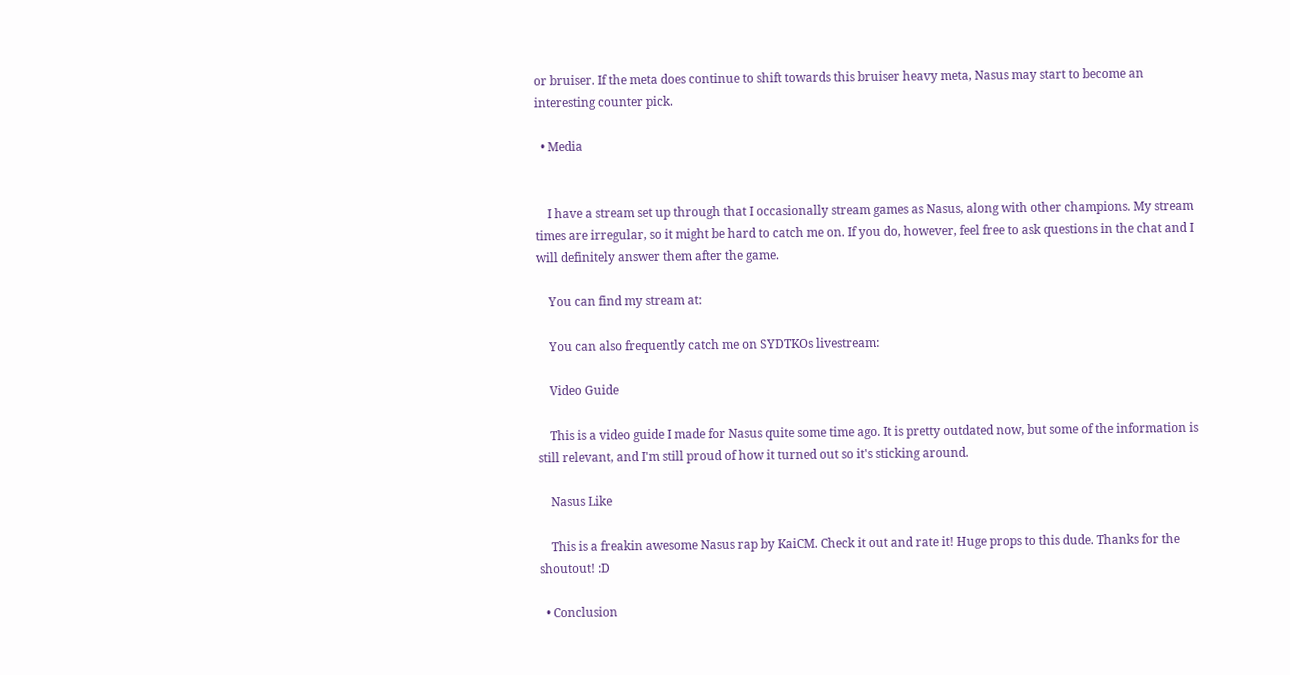or bruiser. If the meta does continue to shift towards this bruiser heavy meta, Nasus may start to become an interesting counter pick.

  • Media


    I have a stream set up through that I occasionally stream games as Nasus, along with other champions. My stream times are irregular, so it might be hard to catch me on. If you do, however, feel free to ask questions in the chat and I will definitely answer them after the game.

    You can find my stream at:

    You can also frequently catch me on SYDTKOs livestream:

    Video Guide

    This is a video guide I made for Nasus quite some time ago. It is pretty outdated now, but some of the information is still relevant, and I'm still proud of how it turned out so it's sticking around.

    Nasus Like

    This is a freakin awesome Nasus rap by KaiCM. Check it out and rate it! Huge props to this dude. Thanks for the shoutout! :D

  • Conclusion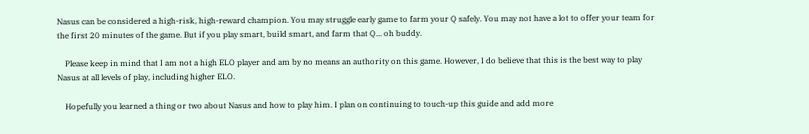Nasus can be considered a high-risk, high-reward champion. You may struggle early game to farm your Q safely. You may not have a lot to offer your team for the first 20 minutes of the game. But if you play smart, build smart, and farm that Q... oh buddy.

    Please keep in mind that I am not a high ELO player and am by no means an authority on this game. However, I do believe that this is the best way to play Nasus at all levels of play, including higher ELO.

    Hopefully you learned a thing or two about Nasus and how to play him. I plan on continuing to touch-up this guide and add more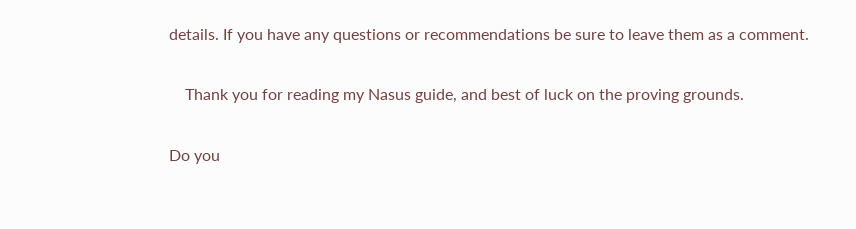details. If you have any questions or recommendations be sure to leave them as a comment.

    Thank you for reading my Nasus guide, and best of luck on the proving grounds.

Do you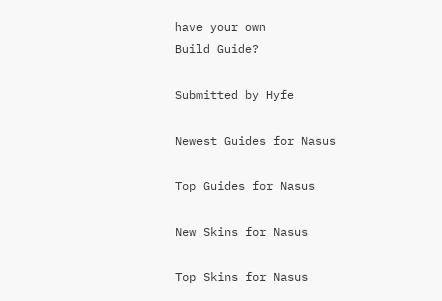have your own
Build Guide?

Submitted by Hyfe

Newest Guides for Nasus

Top Guides for Nasus

New Skins for Nasus

Top Skins for Nasus